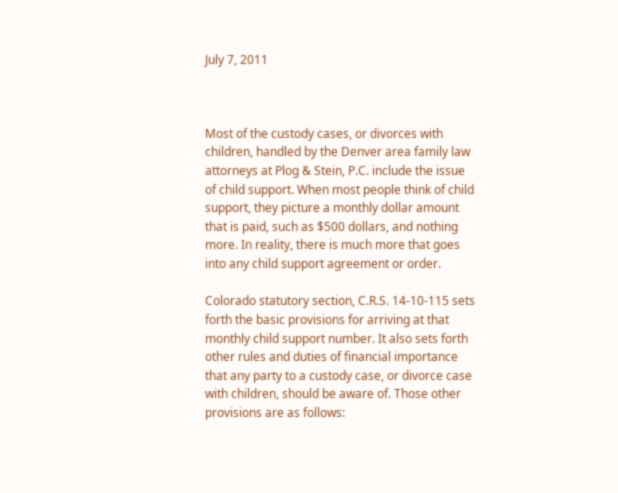July 7, 2011



Most of the custody cases, or divorces with children, handled by the Denver area family law attorneys at Plog & Stein, P.C. include the issue of child support. When most people think of child support, they picture a monthly dollar amount that is paid, such as $500 dollars, and nothing more. In reality, there is much more that goes into any child support agreement or order.

Colorado statutory section, C.R.S. 14-10-115 sets forth the basic provisions for arriving at that monthly child support number. It also sets forth other rules and duties of financial importance that any party to a custody case, or divorce case with children, should be aware of. Those other provisions are as follows: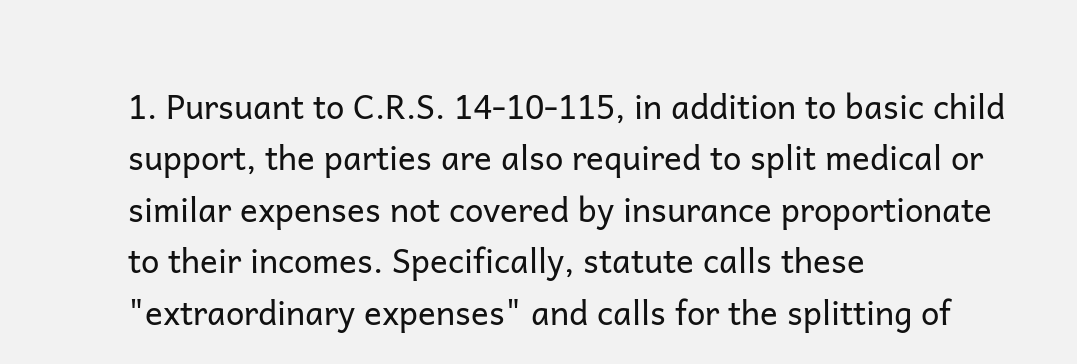1. Pursuant to C.R.S. 14-10-115, in addition to basic child support, the parties are also required to split medical or similar expenses not covered by insurance proportionate to their incomes. Specifically, statute calls these "extraordinary expenses" and calls for the splitting of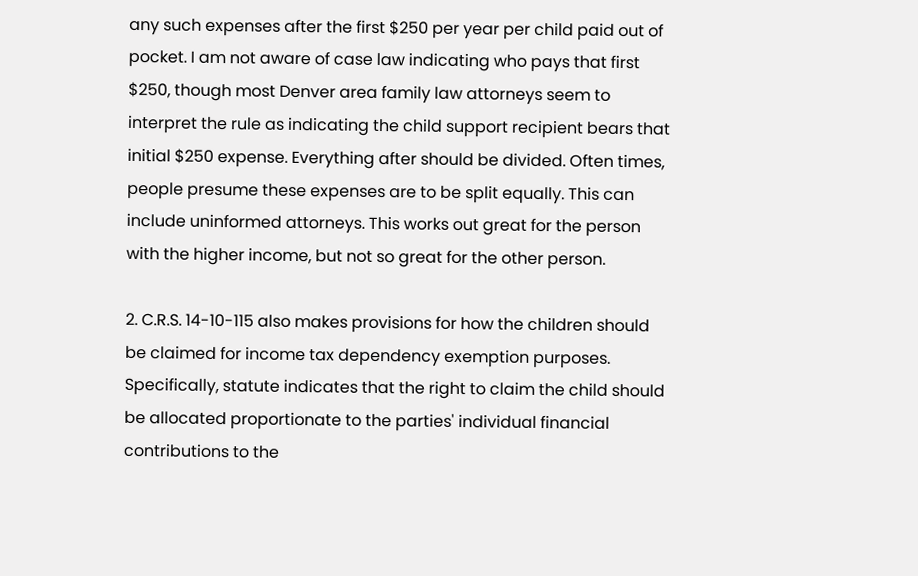any such expenses after the first $250 per year per child paid out of pocket. I am not aware of case law indicating who pays that first $250, though most Denver area family law attorneys seem to interpret the rule as indicating the child support recipient bears that initial $250 expense. Everything after should be divided. Often times, people presume these expenses are to be split equally. This can include uninformed attorneys. This works out great for the person with the higher income, but not so great for the other person.

2. C.R.S. 14-10-115 also makes provisions for how the children should be claimed for income tax dependency exemption purposes. Specifically, statute indicates that the right to claim the child should be allocated proportionate to the parties' individual financial contributions to the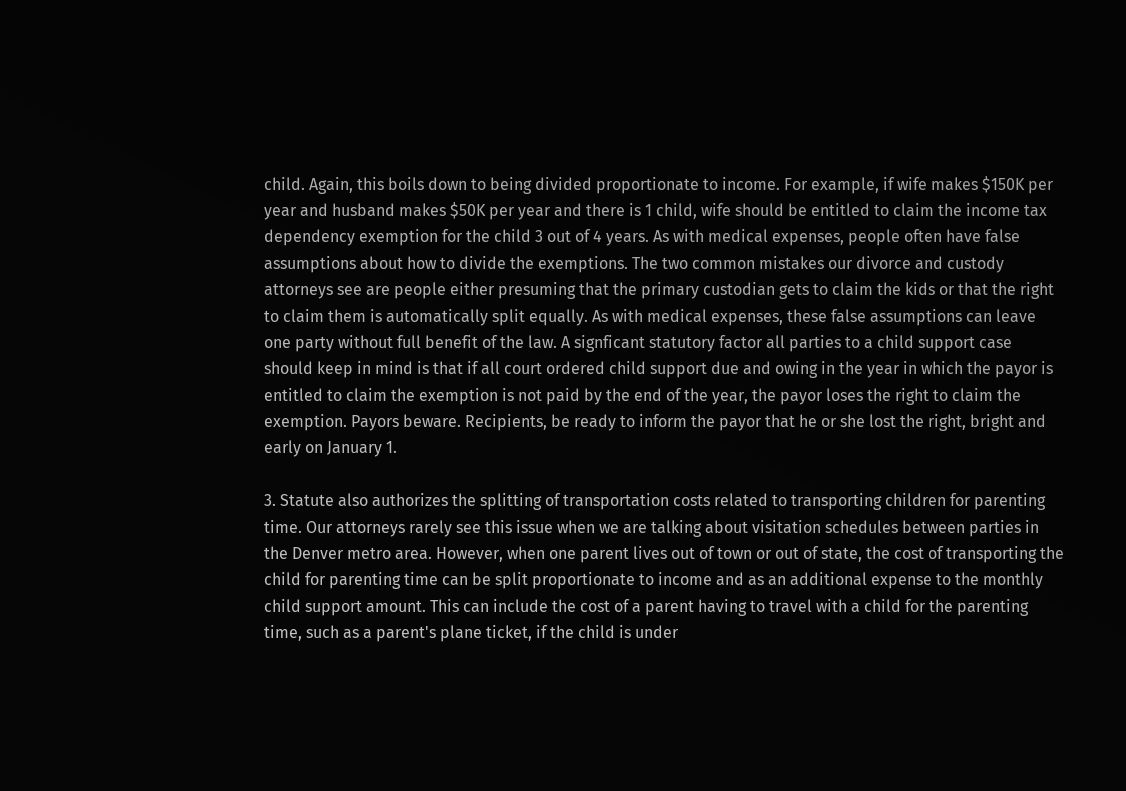child. Again, this boils down to being divided proportionate to income. For example, if wife makes $150K per year and husband makes $50K per year and there is 1 child, wife should be entitled to claim the income tax dependency exemption for the child 3 out of 4 years. As with medical expenses, people often have false assumptions about how to divide the exemptions. The two common mistakes our divorce and custody attorneys see are people either presuming that the primary custodian gets to claim the kids or that the right to claim them is automatically split equally. As with medical expenses, these false assumptions can leave one party without full benefit of the law. A signficant statutory factor all parties to a child support case should keep in mind is that if all court ordered child support due and owing in the year in which the payor is entitled to claim the exemption is not paid by the end of the year, the payor loses the right to claim the exemption. Payors beware. Recipients, be ready to inform the payor that he or she lost the right, bright and early on January 1.

3. Statute also authorizes the splitting of transportation costs related to transporting children for parenting time. Our attorneys rarely see this issue when we are talking about visitation schedules between parties in the Denver metro area. However, when one parent lives out of town or out of state, the cost of transporting the child for parenting time can be split proportionate to income and as an additional expense to the monthly child support amount. This can include the cost of a parent having to travel with a child for the parenting time, such as a parent's plane ticket, if the child is under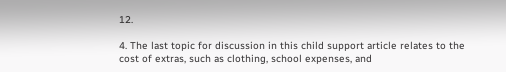12.

4. The last topic for discussion in this child support article relates to the cost of extras, such as clothing, school expenses, and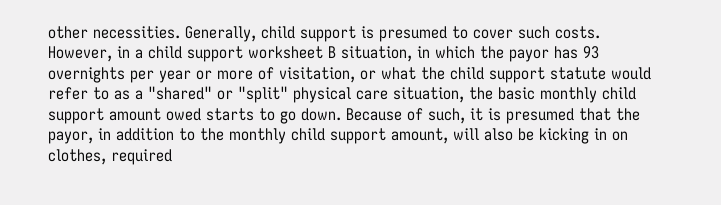other necessities. Generally, child support is presumed to cover such costs. However, in a child support worksheet B situation, in which the payor has 93 overnights per year or more of visitation, or what the child support statute would refer to as a "shared" or "split" physical care situation, the basic monthly child support amount owed starts to go down. Because of such, it is presumed that the payor, in addition to the monthly child support amount, will also be kicking in on clothes, required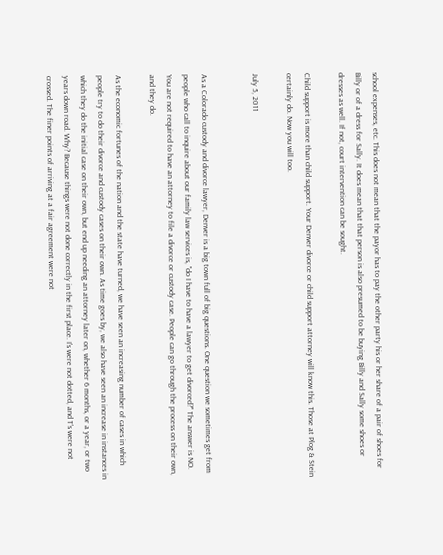school expenses, etc. This does not mean that the payor has to pay the other party his or her share of a pair of shoes for Billy or of a dress for Sally. It does mean that that person is also presumed to be buying Billy and Sally some shoes or dresses as well. If not, court intervention can be sought.

Child support is more than child support. Your Denver divorce or child support attorney will know this. Those at Plog & Stein certainly do. Now you will too.

July 5, 2011


As a Colorado custody and divorce lawyer, Denver is a big town full of big questions. One question we sometimes get from people who call to inquire about our family law services is, "do I have to have a lawyer to get divorced?" The answer is NO. You are not required to have an attorney to file a divorce or custody case. People can go through the process on their own, and they do.

As the economic fortunes of the nation and the state have turned, we have seen an increasing number of cases in which people try to do their divorce and custody cases on their own. As time goes by, we also have seen an increase in instances in which they do the initial case on their own, but end up needing an attorney later on, whether 6 months, or a year, or two years down road. Why? Because things were not done correctly in the first place. I's were not dotted, and T's were not crossed. The finer points of arriving at a fair agreement were not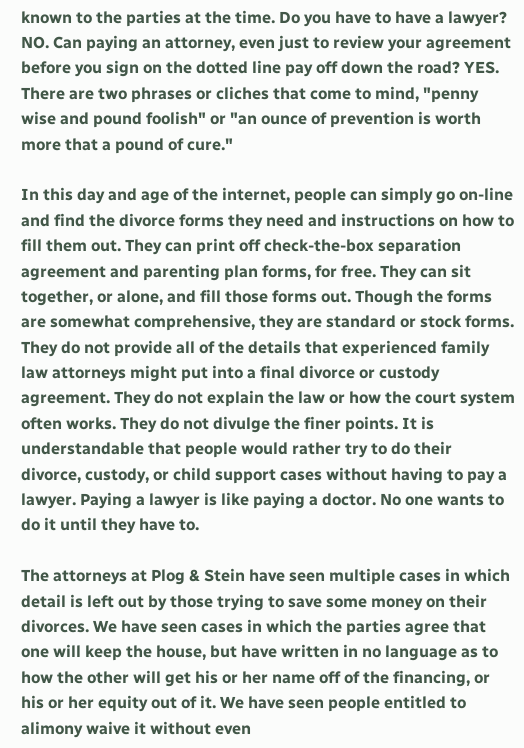known to the parties at the time. Do you have to have a lawyer? NO. Can paying an attorney, even just to review your agreement before you sign on the dotted line pay off down the road? YES. There are two phrases or cliches that come to mind, "penny wise and pound foolish" or "an ounce of prevention is worth more that a pound of cure."

In this day and age of the internet, people can simply go on-line and find the divorce forms they need and instructions on how to fill them out. They can print off check-the-box separation agreement and parenting plan forms, for free. They can sit together, or alone, and fill those forms out. Though the forms are somewhat comprehensive, they are standard or stock forms. They do not provide all of the details that experienced family law attorneys might put into a final divorce or custody agreement. They do not explain the law or how the court system often works. They do not divulge the finer points. It is understandable that people would rather try to do their divorce, custody, or child support cases without having to pay a lawyer. Paying a lawyer is like paying a doctor. No one wants to do it until they have to.

The attorneys at Plog & Stein have seen multiple cases in which detail is left out by those trying to save some money on their divorces. We have seen cases in which the parties agree that one will keep the house, but have written in no language as to how the other will get his or her name off of the financing, or his or her equity out of it. We have seen people entitled to alimony waive it without even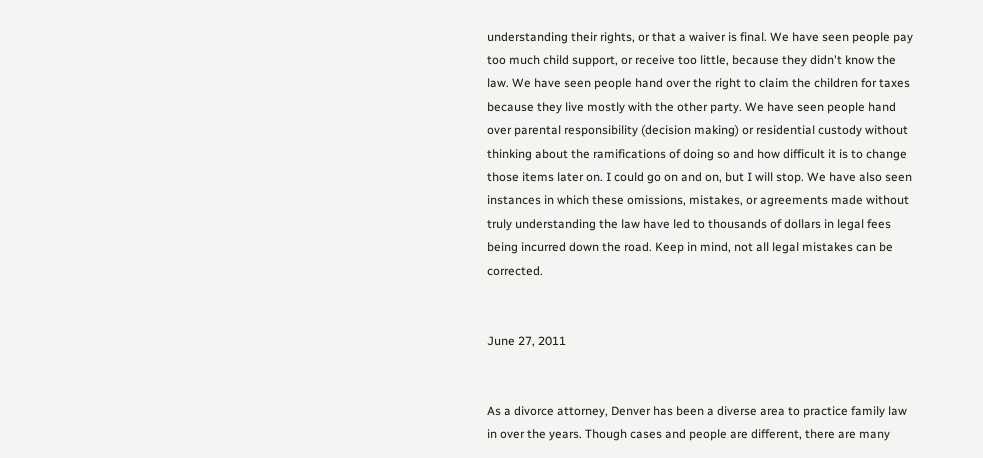understanding their rights, or that a waiver is final. We have seen people pay too much child support, or receive too little, because they didn't know the law. We have seen people hand over the right to claim the children for taxes because they live mostly with the other party. We have seen people hand over parental responsibility (decision making) or residential custody without thinking about the ramifications of doing so and how difficult it is to change those items later on. I could go on and on, but I will stop. We have also seen instances in which these omissions, mistakes, or agreements made without truly understanding the law have led to thousands of dollars in legal fees being incurred down the road. Keep in mind, not all legal mistakes can be corrected.


June 27, 2011


As a divorce attorney, Denver has been a diverse area to practice family law in over the years. Though cases and people are different, there are many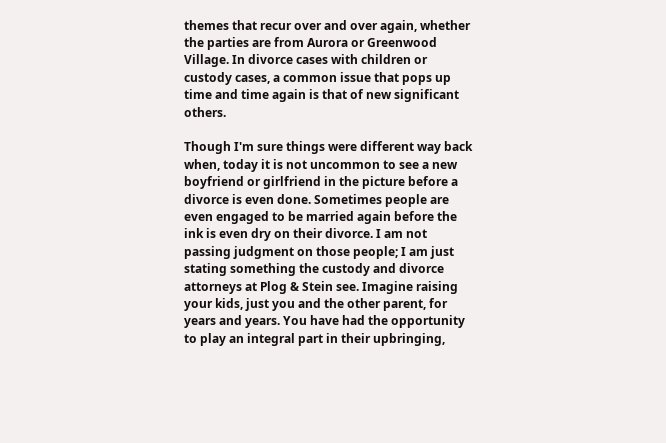themes that recur over and over again, whether the parties are from Aurora or Greenwood Village. In divorce cases with children or custody cases, a common issue that pops up time and time again is that of new significant others.

Though I'm sure things were different way back when, today it is not uncommon to see a new boyfriend or girlfriend in the picture before a divorce is even done. Sometimes people are even engaged to be married again before the ink is even dry on their divorce. I am not passing judgment on those people; I am just stating something the custody and divorce attorneys at Plog & Stein see. Imagine raising your kids, just you and the other parent, for years and years. You have had the opportunity to play an integral part in their upbringing,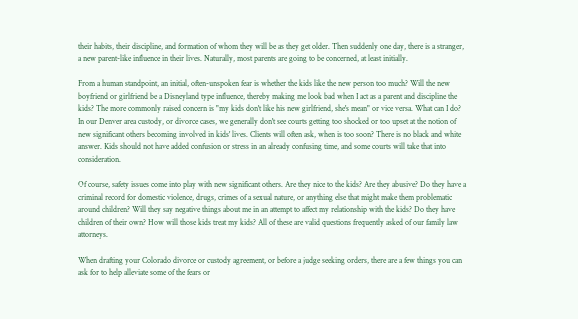their habits, their discipline, and formation of whom they will be as they get older. Then suddenly one day, there is a stranger, a new parent-like influence in their lives. Naturally, most parents are going to be concerned, at least initially.

From a human standpoint, an initial, often-unspoken fear is whether the kids like the new person too much? Will the new boyfriend or girlfriend be a Disneyland type influence, thereby making me look bad when I act as a parent and discipline the kids? The more commonly raised concern is "my kids don't like his new girlfriend, she's mean" or vice versa. What can I do? In our Denver area custody, or divorce cases, we generally don't see courts getting too shocked or too upset at the notion of new significant others becoming involved in kids' lives. Clients will often ask, when is too soon? There is no black and white answer. Kids should not have added confusion or stress in an already confusing time, and some courts will take that into consideration.

Of course, safety issues come into play with new significant others. Are they nice to the kids? Are they abusive? Do they have a criminal record for domestic violence, drugs, crimes of a sexual nature, or anything else that might make them problematic around children? Will they say negative things about me in an attempt to affect my relationship with the kids? Do they have children of their own? How will those kids treat my kids? All of these are valid questions frequently asked of our family law attorneys.

When drafting your Colorado divorce or custody agreement, or before a judge seeking orders, there are a few things you can ask for to help alleviate some of the fears or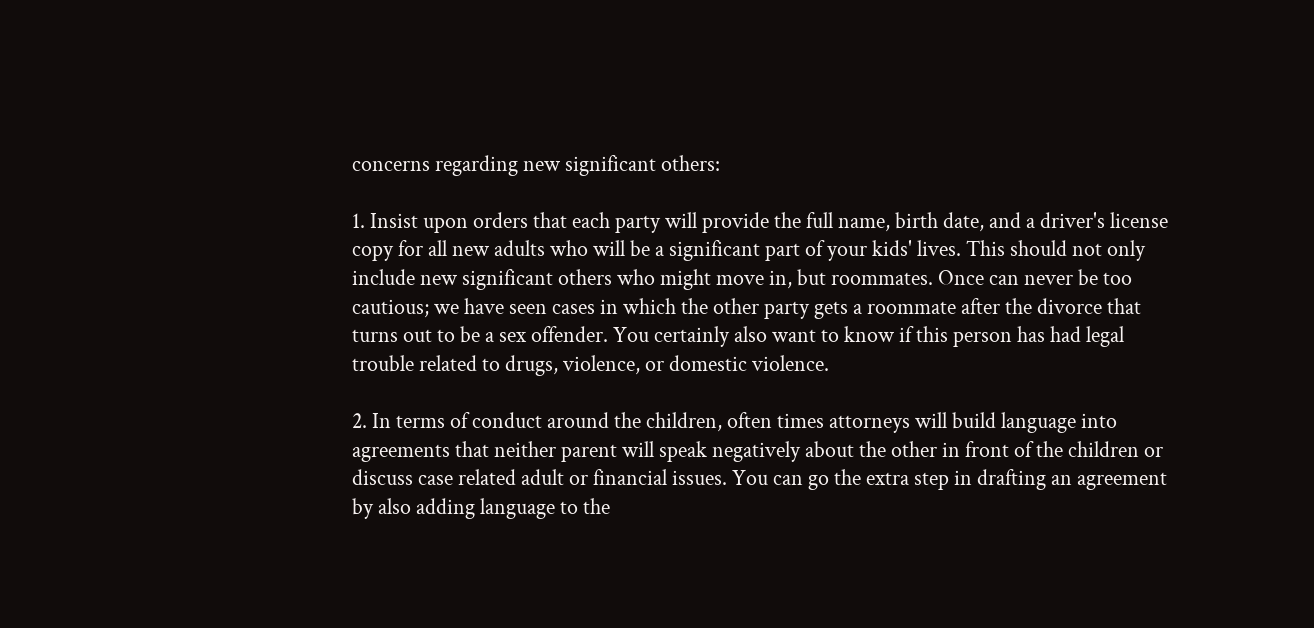concerns regarding new significant others:

1. Insist upon orders that each party will provide the full name, birth date, and a driver's license copy for all new adults who will be a significant part of your kids' lives. This should not only include new significant others who might move in, but roommates. Once can never be too cautious; we have seen cases in which the other party gets a roommate after the divorce that turns out to be a sex offender. You certainly also want to know if this person has had legal trouble related to drugs, violence, or domestic violence.

2. In terms of conduct around the children, often times attorneys will build language into agreements that neither parent will speak negatively about the other in front of the children or discuss case related adult or financial issues. You can go the extra step in drafting an agreement by also adding language to the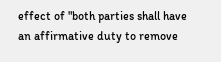effect of "both parties shall have an affirmative duty to remove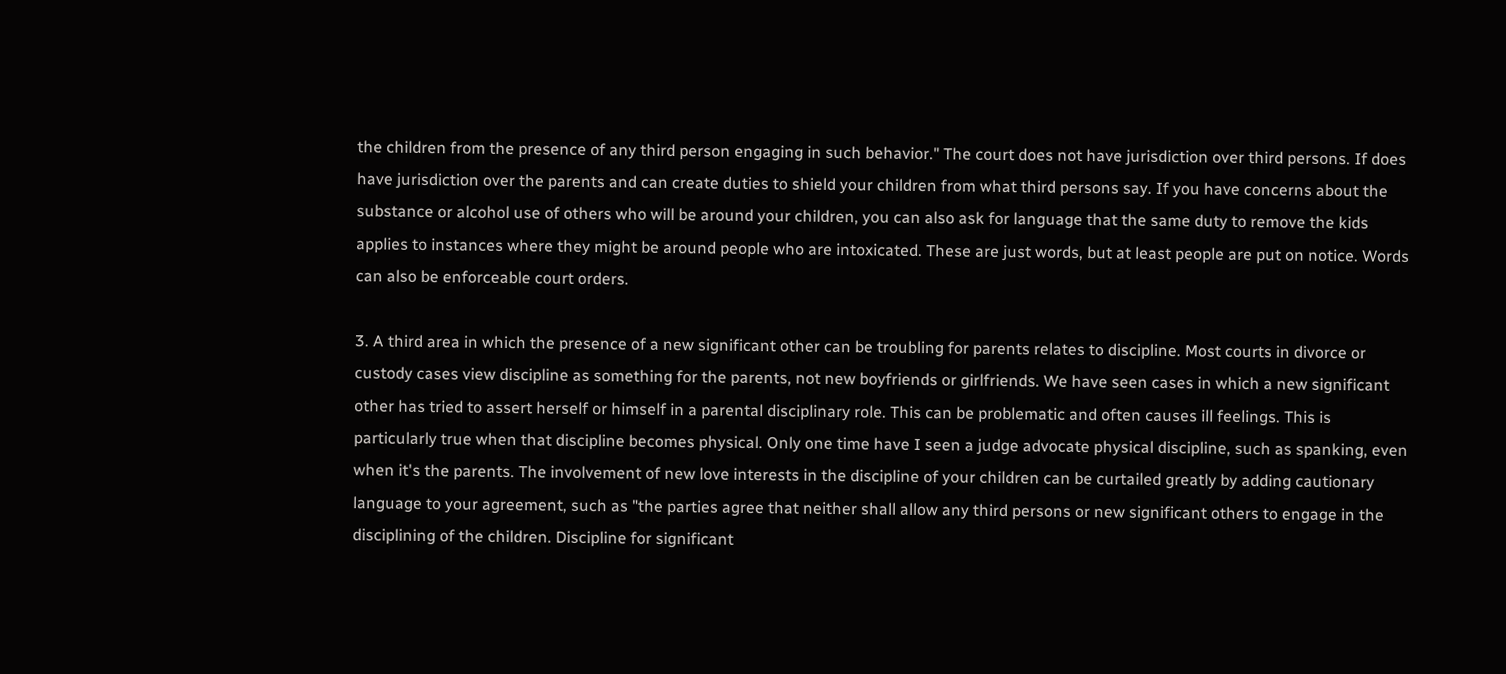the children from the presence of any third person engaging in such behavior." The court does not have jurisdiction over third persons. If does have jurisdiction over the parents and can create duties to shield your children from what third persons say. If you have concerns about the substance or alcohol use of others who will be around your children, you can also ask for language that the same duty to remove the kids applies to instances where they might be around people who are intoxicated. These are just words, but at least people are put on notice. Words can also be enforceable court orders.

3. A third area in which the presence of a new significant other can be troubling for parents relates to discipline. Most courts in divorce or custody cases view discipline as something for the parents, not new boyfriends or girlfriends. We have seen cases in which a new significant other has tried to assert herself or himself in a parental disciplinary role. This can be problematic and often causes ill feelings. This is particularly true when that discipline becomes physical. Only one time have I seen a judge advocate physical discipline, such as spanking, even when it's the parents. The involvement of new love interests in the discipline of your children can be curtailed greatly by adding cautionary language to your agreement, such as "the parties agree that neither shall allow any third persons or new significant others to engage in the disciplining of the children. Discipline for significant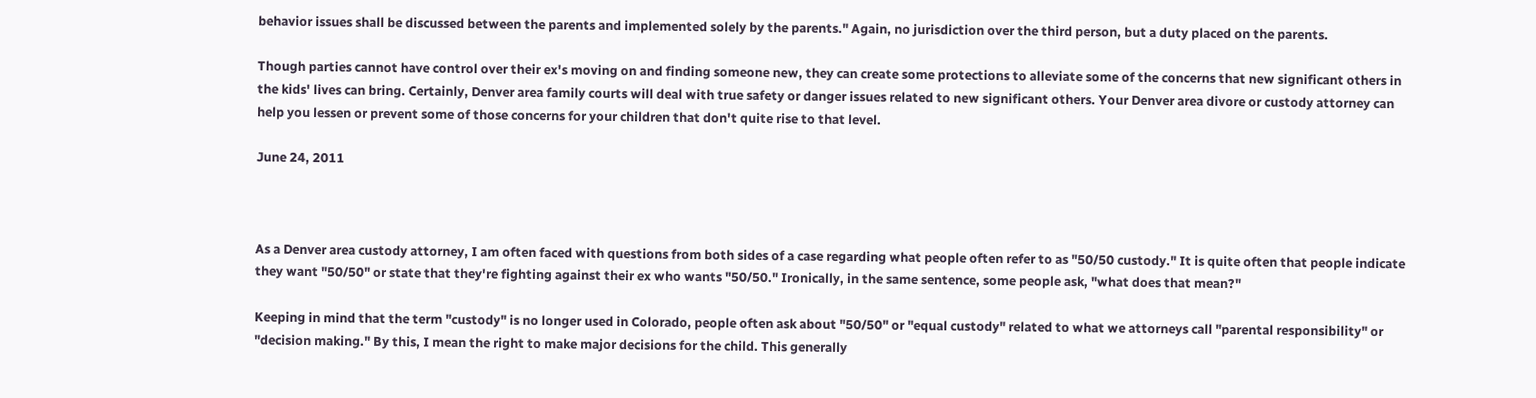behavior issues shall be discussed between the parents and implemented solely by the parents." Again, no jurisdiction over the third person, but a duty placed on the parents.

Though parties cannot have control over their ex's moving on and finding someone new, they can create some protections to alleviate some of the concerns that new significant others in the kids' lives can bring. Certainly, Denver area family courts will deal with true safety or danger issues related to new significant others. Your Denver area divore or custody attorney can help you lessen or prevent some of those concerns for your children that don't quite rise to that level.

June 24, 2011



As a Denver area custody attorney, I am often faced with questions from both sides of a case regarding what people often refer to as "50/50 custody." It is quite often that people indicate they want "50/50" or state that they're fighting against their ex who wants "50/50." Ironically, in the same sentence, some people ask, "what does that mean?"

Keeping in mind that the term "custody" is no longer used in Colorado, people often ask about "50/50" or "equal custody" related to what we attorneys call "parental responsibility" or "decision making." By this, I mean the right to make major decisions for the child. This generally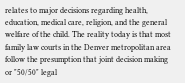relates to major decisions regarding health, education, medical care, religion, and the general welfare of the child. The reality today is that most family law courts in the Denver metropolitan area follow the presumption that joint decision making or "50/50" legal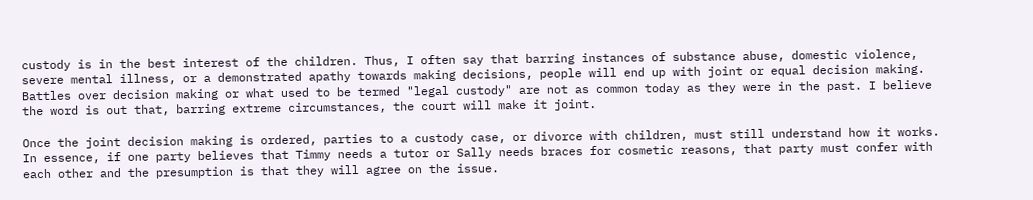custody is in the best interest of the children. Thus, I often say that barring instances of substance abuse, domestic violence, severe mental illness, or a demonstrated apathy towards making decisions, people will end up with joint or equal decision making. Battles over decision making or what used to be termed "legal custody" are not as common today as they were in the past. I believe the word is out that, barring extreme circumstances, the court will make it joint.

Once the joint decision making is ordered, parties to a custody case, or divorce with children, must still understand how it works. In essence, if one party believes that Timmy needs a tutor or Sally needs braces for cosmetic reasons, that party must confer with each other and the presumption is that they will agree on the issue.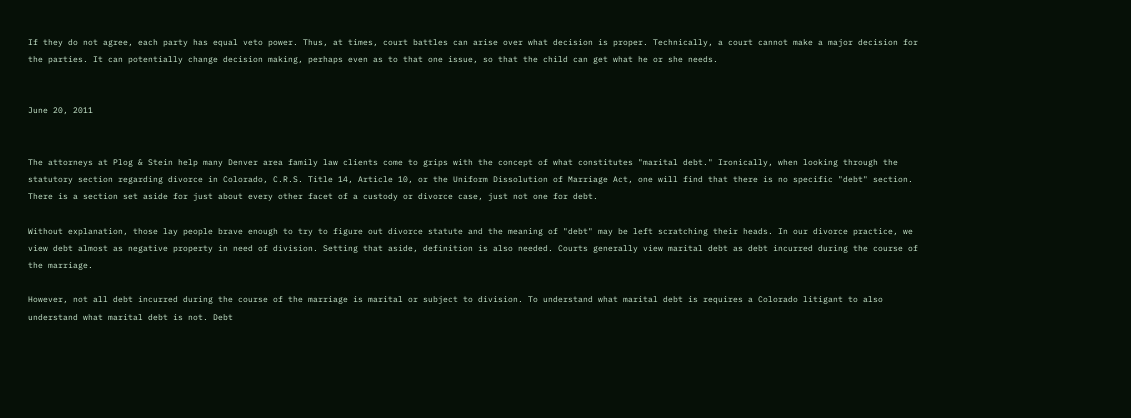If they do not agree, each party has equal veto power. Thus, at times, court battles can arise over what decision is proper. Technically, a court cannot make a major decision for the parties. It can potentially change decision making, perhaps even as to that one issue, so that the child can get what he or she needs.


June 20, 2011


The attorneys at Plog & Stein help many Denver area family law clients come to grips with the concept of what constitutes "marital debt." Ironically, when looking through the statutory section regarding divorce in Colorado, C.R.S. Title 14, Article 10, or the Uniform Dissolution of Marriage Act, one will find that there is no specific "debt" section. There is a section set aside for just about every other facet of a custody or divorce case, just not one for debt.

Without explanation, those lay people brave enough to try to figure out divorce statute and the meaning of "debt" may be left scratching their heads. In our divorce practice, we view debt almost as negative property in need of division. Setting that aside, definition is also needed. Courts generally view marital debt as debt incurred during the course of the marriage.

However, not all debt incurred during the course of the marriage is marital or subject to division. To understand what marital debt is requires a Colorado litigant to also understand what marital debt is not. Debt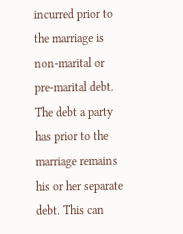incurred prior to the marriage is non-marital or pre-marital debt. The debt a party has prior to the marriage remains his or her separate debt. This can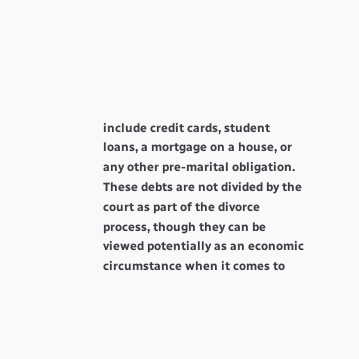include credit cards, student loans, a mortgage on a house, or any other pre-marital obligation. These debts are not divided by the court as part of the divorce process, though they can be viewed potentially as an economic circumstance when it comes to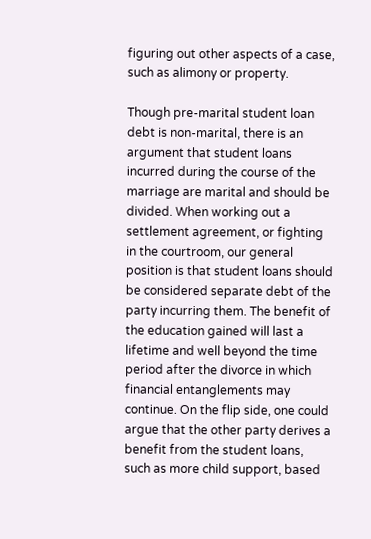figuring out other aspects of a case, such as alimony or property.

Though pre-marital student loan debt is non-marital, there is an argument that student loans incurred during the course of the marriage are marital and should be divided. When working out a settlement agreement, or fighting in the courtroom, our general position is that student loans should be considered separate debt of the party incurring them. The benefit of the education gained will last a lifetime and well beyond the time period after the divorce in which financial entanglements may continue. On the flip side, one could argue that the other party derives a benefit from the student loans, such as more child support, based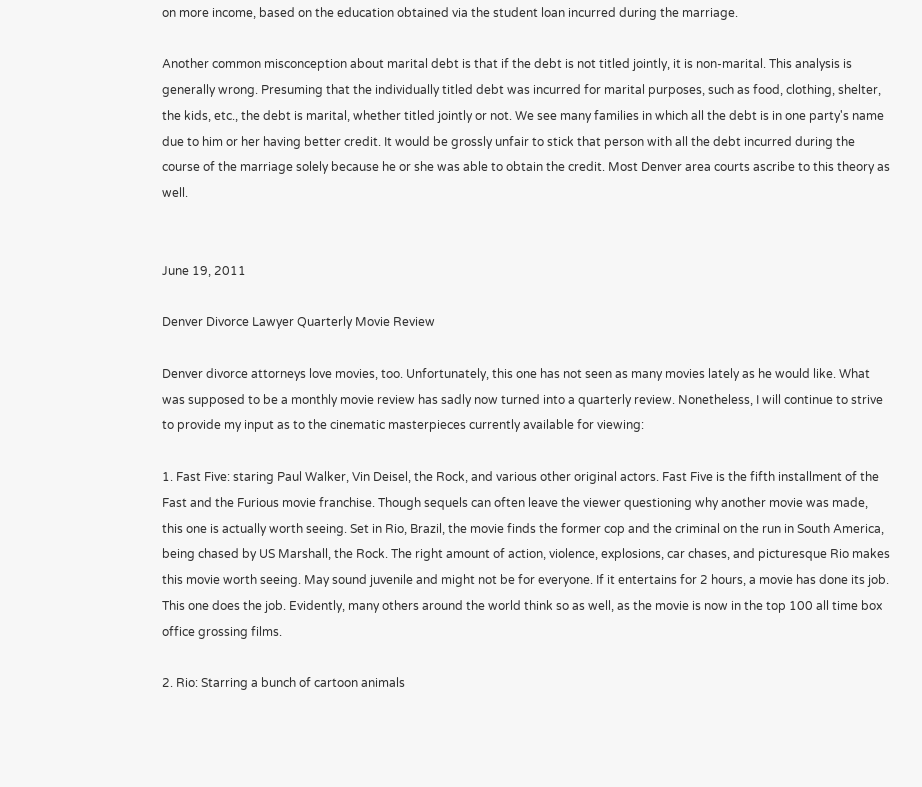on more income, based on the education obtained via the student loan incurred during the marriage.

Another common misconception about marital debt is that if the debt is not titled jointly, it is non-marital. This analysis is generally wrong. Presuming that the individually titled debt was incurred for marital purposes, such as food, clothing, shelter, the kids, etc., the debt is marital, whether titled jointly or not. We see many families in which all the debt is in one party's name due to him or her having better credit. It would be grossly unfair to stick that person with all the debt incurred during the course of the marriage solely because he or she was able to obtain the credit. Most Denver area courts ascribe to this theory as well.


June 19, 2011

Denver Divorce Lawyer Quarterly Movie Review

Denver divorce attorneys love movies, too. Unfortunately, this one has not seen as many movies lately as he would like. What was supposed to be a monthly movie review has sadly now turned into a quarterly review. Nonetheless, I will continue to strive to provide my input as to the cinematic masterpieces currently available for viewing:

1. Fast Five: staring Paul Walker, Vin Deisel, the Rock, and various other original actors. Fast Five is the fifth installment of the Fast and the Furious movie franchise. Though sequels can often leave the viewer questioning why another movie was made, this one is actually worth seeing. Set in Rio, Brazil, the movie finds the former cop and the criminal on the run in South America, being chased by US Marshall, the Rock. The right amount of action, violence, explosions, car chases, and picturesque Rio makes this movie worth seeing. May sound juvenile and might not be for everyone. If it entertains for 2 hours, a movie has done its job. This one does the job. Evidently, many others around the world think so as well, as the movie is now in the top 100 all time box office grossing films.

2. Rio: Starring a bunch of cartoon animals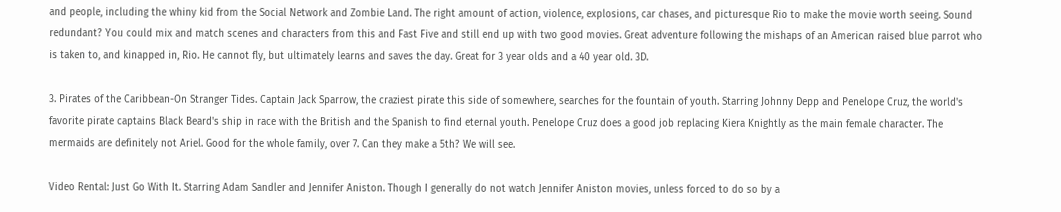and people, including the whiny kid from the Social Network and Zombie Land. The right amount of action, violence, explosions, car chases, and picturesque Rio to make the movie worth seeing. Sound redundant? You could mix and match scenes and characters from this and Fast Five and still end up with two good movies. Great adventure following the mishaps of an American raised blue parrot who is taken to, and kinapped in, Rio. He cannot fly, but ultimately learns and saves the day. Great for 3 year olds and a 40 year old. 3D.

3. Pirates of the Caribbean-On Stranger Tides. Captain Jack Sparrow, the craziest pirate this side of somewhere, searches for the fountain of youth. Starring Johnny Depp and Penelope Cruz, the world's favorite pirate captains Black Beard's ship in race with the British and the Spanish to find eternal youth. Penelope Cruz does a good job replacing Kiera Knightly as the main female character. The mermaids are definitely not Ariel. Good for the whole family, over 7. Can they make a 5th? We will see.

Video Rental: Just Go With It. Starring Adam Sandler and Jennifer Aniston. Though I generally do not watch Jennifer Aniston movies, unless forced to do so by a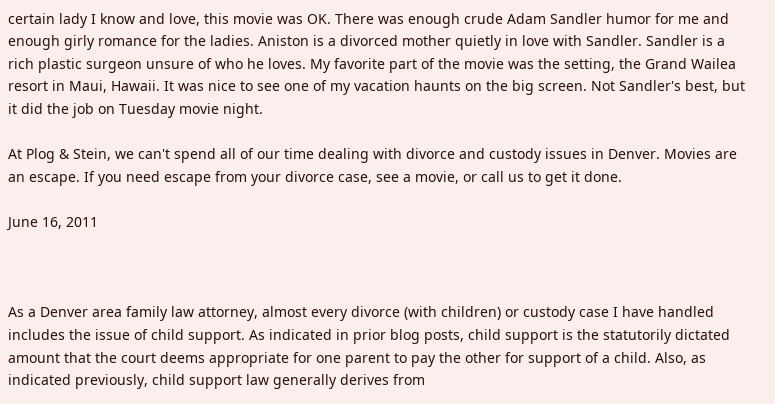certain lady I know and love, this movie was OK. There was enough crude Adam Sandler humor for me and enough girly romance for the ladies. Aniston is a divorced mother quietly in love with Sandler. Sandler is a rich plastic surgeon unsure of who he loves. My favorite part of the movie was the setting, the Grand Wailea resort in Maui, Hawaii. It was nice to see one of my vacation haunts on the big screen. Not Sandler's best, but it did the job on Tuesday movie night.

At Plog & Stein, we can't spend all of our time dealing with divorce and custody issues in Denver. Movies are an escape. If you need escape from your divorce case, see a movie, or call us to get it done.

June 16, 2011



As a Denver area family law attorney, almost every divorce (with children) or custody case I have handled includes the issue of child support. As indicated in prior blog posts, child support is the statutorily dictated amount that the court deems appropriate for one parent to pay the other for support of a child. Also, as indicated previously, child support law generally derives from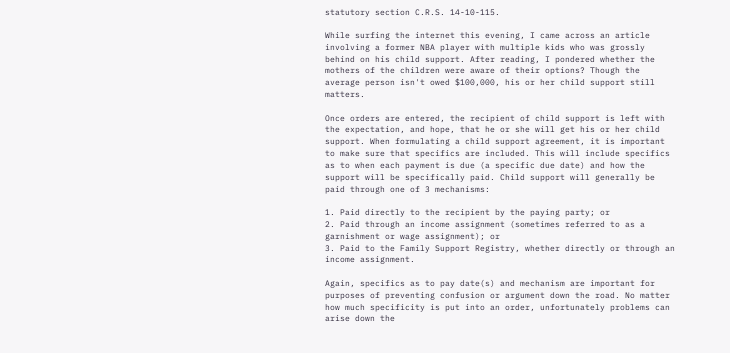statutory section C.R.S. 14-10-115.

While surfing the internet this evening, I came across an article involving a former NBA player with multiple kids who was grossly behind on his child support. After reading, I pondered whether the mothers of the children were aware of their options? Though the average person isn't owed $100,000, his or her child support still matters.

Once orders are entered, the recipient of child support is left with the expectation, and hope, that he or she will get his or her child support. When formulating a child support agreement, it is important to make sure that specifics are included. This will include specifics as to when each payment is due (a specific due date) and how the support will be specifically paid. Child support will generally be paid through one of 3 mechanisms:

1. Paid directly to the recipient by the paying party; or
2. Paid through an income assignment (sometimes referred to as a garnishment or wage assignment); or
3. Paid to the Family Support Registry, whether directly or through an income assignment.

Again, specifics as to pay date(s) and mechanism are important for purposes of preventing confusion or argument down the road. No matter how much specificity is put into an order, unfortunately problems can arise down the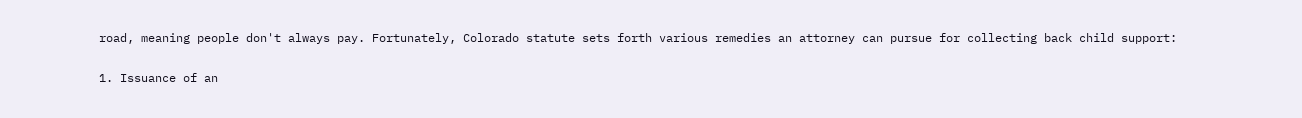road, meaning people don't always pay. Fortunately, Colorado statute sets forth various remedies an attorney can pursue for collecting back child support:

1. Issuance of an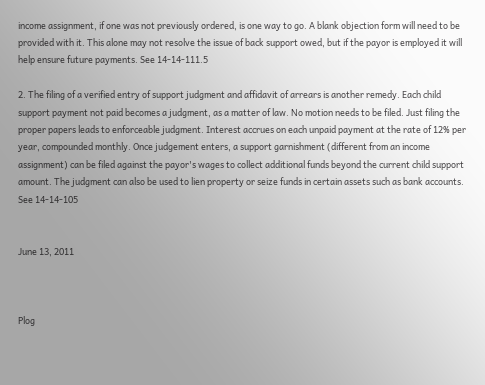income assignment, if one was not previously ordered, is one way to go. A blank objection form will need to be provided with it. This alone may not resolve the issue of back support owed, but if the payor is employed it will help ensure future payments. See 14-14-111.5

2. The filing of a verified entry of support judgment and affidavit of arrears is another remedy. Each child support payment not paid becomes a judgment, as a matter of law. No motion needs to be filed. Just filing the proper papers leads to enforceable judgment. Interest accrues on each unpaid payment at the rate of 12% per year, compounded monthly. Once judgement enters, a support garnishment (different from an income assignment) can be filed against the payor's wages to collect additional funds beyond the current child support amount. The judgment can also be used to lien property or seize funds in certain assets such as bank accounts. See 14-14-105


June 13, 2011



Plog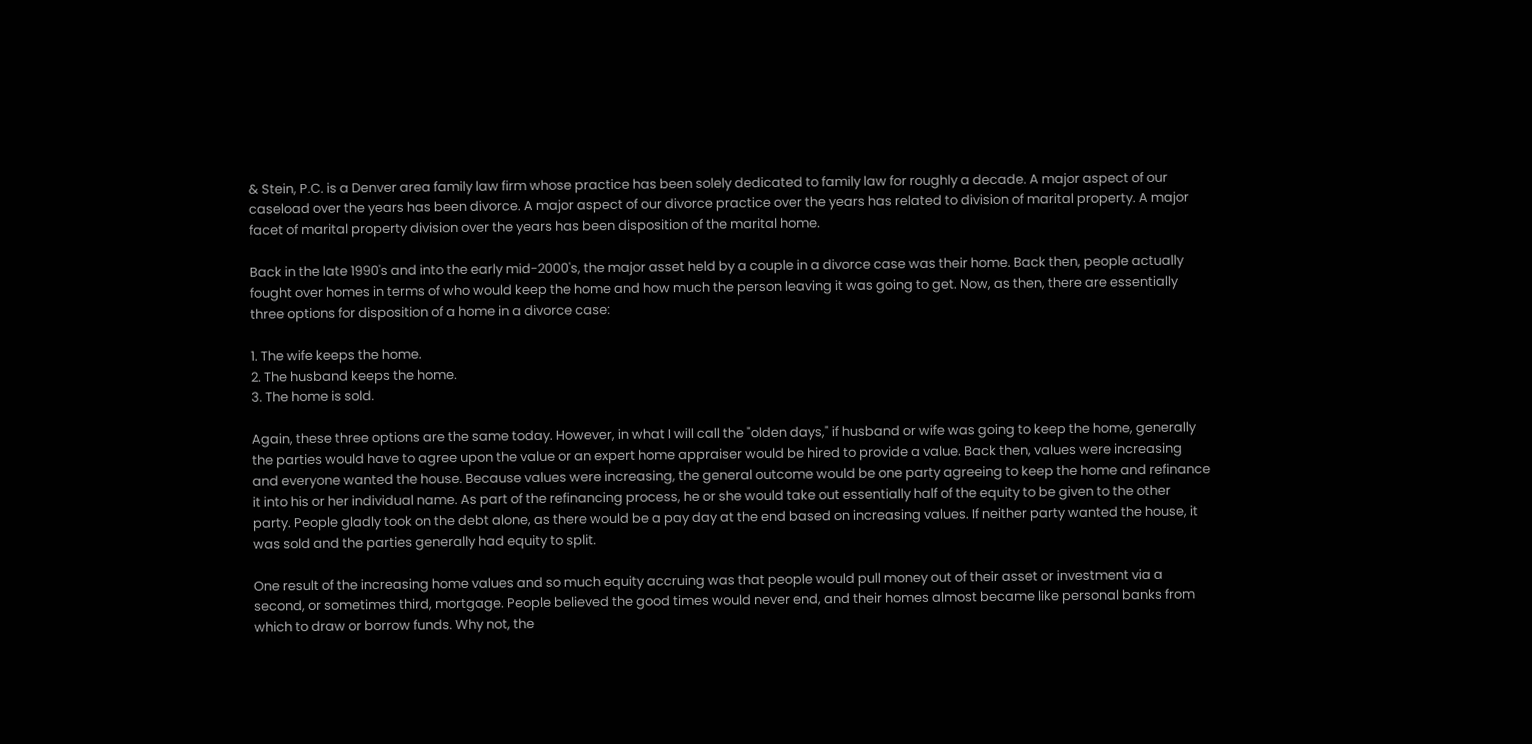& Stein, P.C. is a Denver area family law firm whose practice has been solely dedicated to family law for roughly a decade. A major aspect of our caseload over the years has been divorce. A major aspect of our divorce practice over the years has related to division of marital property. A major facet of marital property division over the years has been disposition of the marital home.

Back in the late 1990's and into the early mid-2000's, the major asset held by a couple in a divorce case was their home. Back then, people actually fought over homes in terms of who would keep the home and how much the person leaving it was going to get. Now, as then, there are essentially three options for disposition of a home in a divorce case:

1. The wife keeps the home.
2. The husband keeps the home.
3. The home is sold.

Again, these three options are the same today. However, in what I will call the "olden days," if husband or wife was going to keep the home, generally the parties would have to agree upon the value or an expert home appraiser would be hired to provide a value. Back then, values were increasing and everyone wanted the house. Because values were increasing, the general outcome would be one party agreeing to keep the home and refinance it into his or her individual name. As part of the refinancing process, he or she would take out essentially half of the equity to be given to the other party. People gladly took on the debt alone, as there would be a pay day at the end based on increasing values. If neither party wanted the house, it was sold and the parties generally had equity to split.

One result of the increasing home values and so much equity accruing was that people would pull money out of their asset or investment via a second, or sometimes third, mortgage. People believed the good times would never end, and their homes almost became like personal banks from which to draw or borrow funds. Why not, the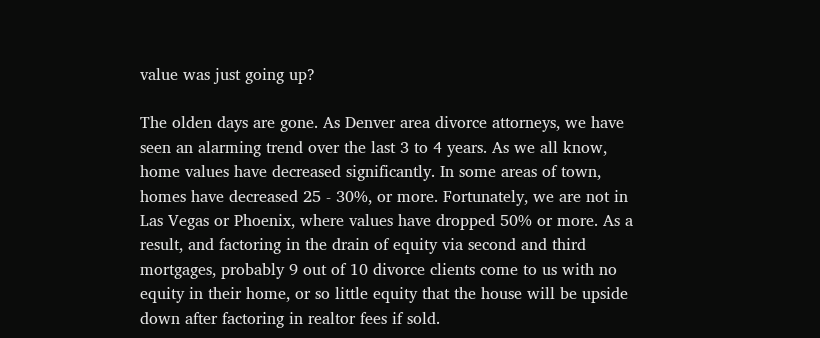value was just going up?

The olden days are gone. As Denver area divorce attorneys, we have seen an alarming trend over the last 3 to 4 years. As we all know, home values have decreased significantly. In some areas of town, homes have decreased 25 - 30%, or more. Fortunately, we are not in Las Vegas or Phoenix, where values have dropped 50% or more. As a result, and factoring in the drain of equity via second and third mortgages, probably 9 out of 10 divorce clients come to us with no equity in their home, or so little equity that the house will be upside down after factoring in realtor fees if sold.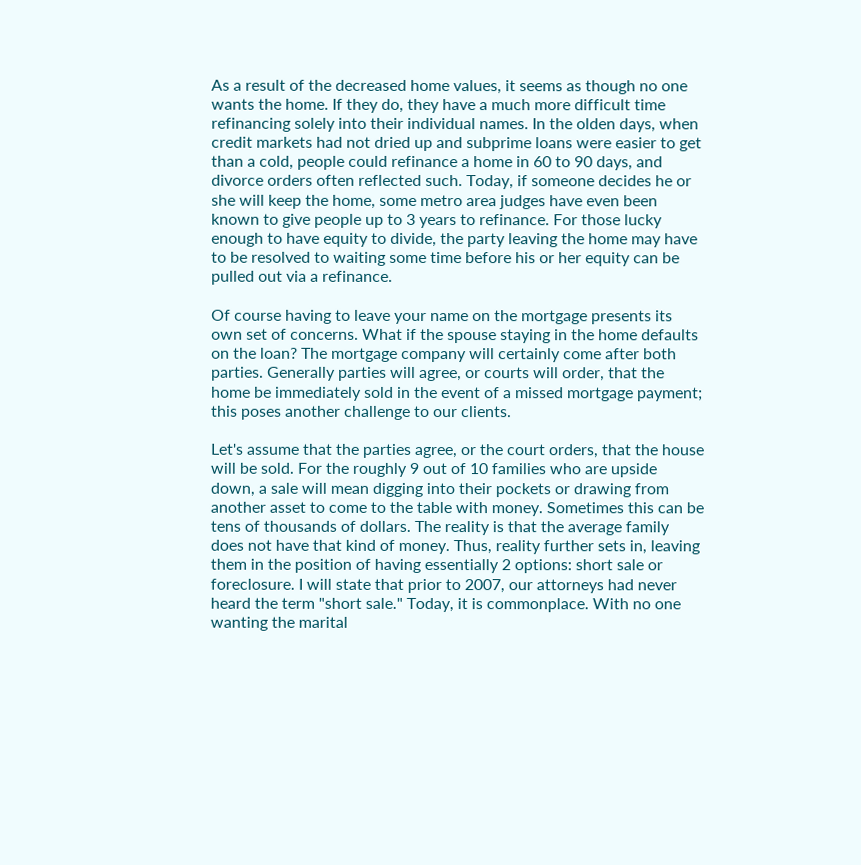As a result of the decreased home values, it seems as though no one wants the home. If they do, they have a much more difficult time refinancing solely into their individual names. In the olden days, when credit markets had not dried up and subprime loans were easier to get than a cold, people could refinance a home in 60 to 90 days, and divorce orders often reflected such. Today, if someone decides he or she will keep the home, some metro area judges have even been known to give people up to 3 years to refinance. For those lucky enough to have equity to divide, the party leaving the home may have to be resolved to waiting some time before his or her equity can be pulled out via a refinance.

Of course having to leave your name on the mortgage presents its own set of concerns. What if the spouse staying in the home defaults on the loan? The mortgage company will certainly come after both parties. Generally parties will agree, or courts will order, that the home be immediately sold in the event of a missed mortgage payment; this poses another challenge to our clients.

Let's assume that the parties agree, or the court orders, that the house will be sold. For the roughly 9 out of 10 families who are upside down, a sale will mean digging into their pockets or drawing from another asset to come to the table with money. Sometimes this can be tens of thousands of dollars. The reality is that the average family does not have that kind of money. Thus, reality further sets in, leaving them in the position of having essentially 2 options: short sale or foreclosure. I will state that prior to 2007, our attorneys had never heard the term "short sale." Today, it is commonplace. With no one wanting the marital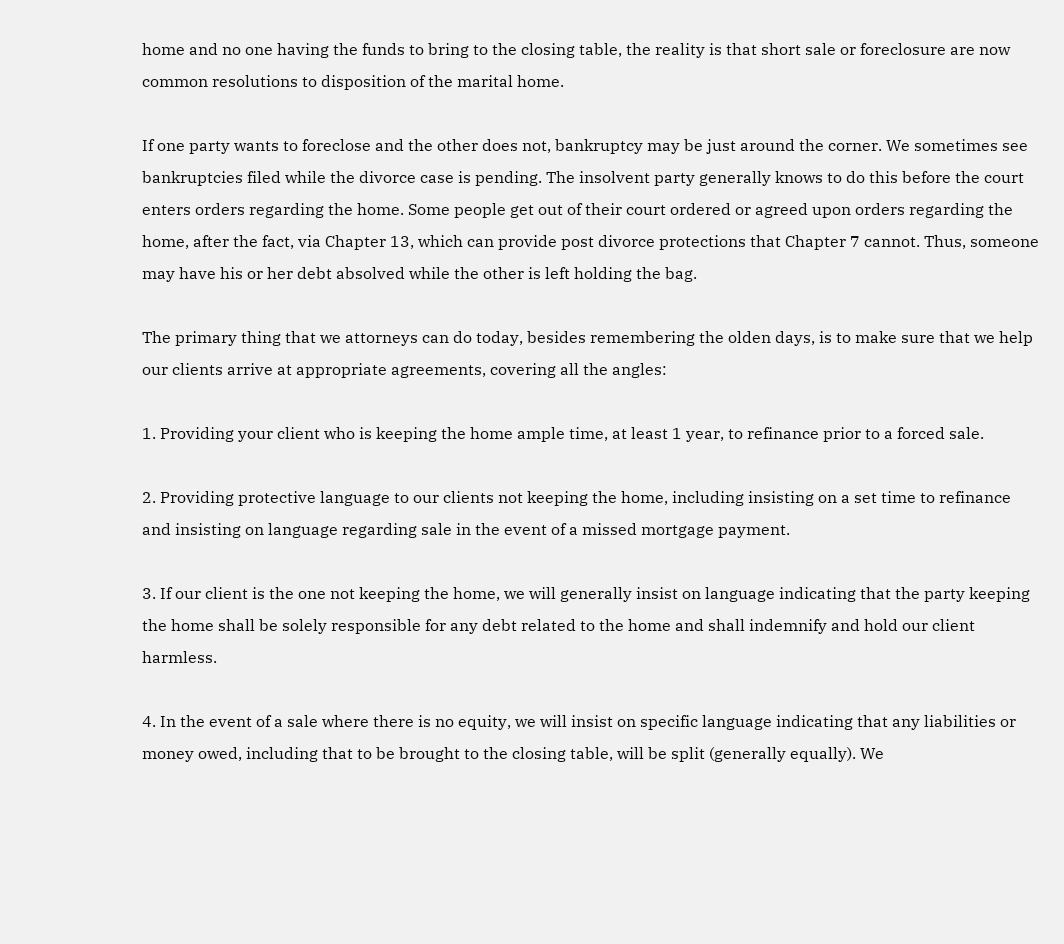home and no one having the funds to bring to the closing table, the reality is that short sale or foreclosure are now common resolutions to disposition of the marital home.

If one party wants to foreclose and the other does not, bankruptcy may be just around the corner. We sometimes see bankruptcies filed while the divorce case is pending. The insolvent party generally knows to do this before the court enters orders regarding the home. Some people get out of their court ordered or agreed upon orders regarding the home, after the fact, via Chapter 13, which can provide post divorce protections that Chapter 7 cannot. Thus, someone may have his or her debt absolved while the other is left holding the bag.

The primary thing that we attorneys can do today, besides remembering the olden days, is to make sure that we help our clients arrive at appropriate agreements, covering all the angles:

1. Providing your client who is keeping the home ample time, at least 1 year, to refinance prior to a forced sale.

2. Providing protective language to our clients not keeping the home, including insisting on a set time to refinance and insisting on language regarding sale in the event of a missed mortgage payment.

3. If our client is the one not keeping the home, we will generally insist on language indicating that the party keeping the home shall be solely responsible for any debt related to the home and shall indemnify and hold our client harmless.

4. In the event of a sale where there is no equity, we will insist on specific language indicating that any liabilities or money owed, including that to be brought to the closing table, will be split (generally equally). We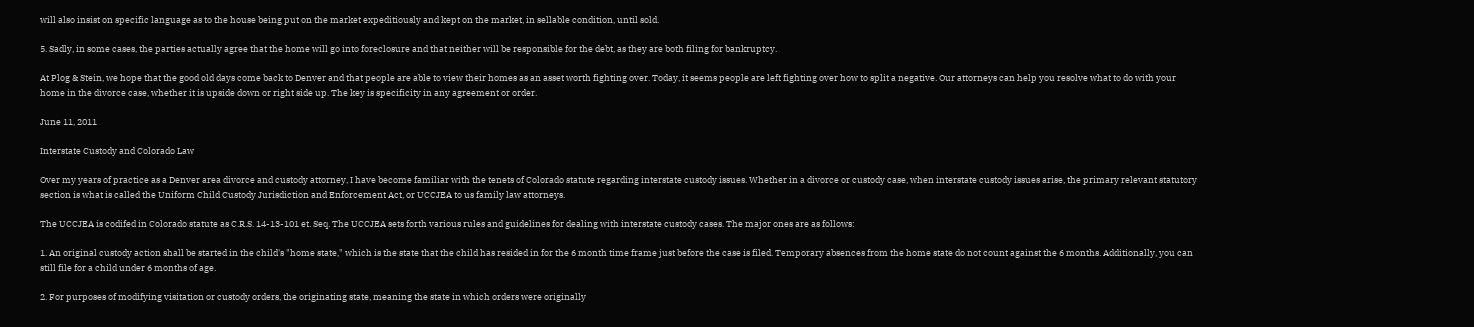will also insist on specific language as to the house being put on the market expeditiously and kept on the market, in sellable condition, until sold.

5. Sadly, in some cases, the parties actually agree that the home will go into foreclosure and that neither will be responsible for the debt, as they are both filing for bankruptcy.

At Plog & Stein, we hope that the good old days come back to Denver and that people are able to view their homes as an asset worth fighting over. Today, it seems people are left fighting over how to split a negative. Our attorneys can help you resolve what to do with your home in the divorce case, whether it is upside down or right side up. The key is specificity in any agreement or order.

June 11, 2011

Interstate Custody and Colorado Law

Over my years of practice as a Denver area divorce and custody attorney, I have become familiar with the tenets of Colorado statute regarding interstate custody issues. Whether in a divorce or custody case, when interstate custody issues arise, the primary relevant statutory section is what is called the Uniform Child Custody Jurisdiction and Enforcement Act, or UCCJEA to us family law attorneys.

The UCCJEA is codifed in Colorado statute as C.R.S. 14-13-101 et. Seq. The UCCJEA sets forth various rules and guidelines for dealing with interstate custody cases. The major ones are as follows:

1. An original custody action shall be started in the child's "home state," which is the state that the child has resided in for the 6 month time frame just before the case is filed. Temporary absences from the home state do not count against the 6 months. Additionally, you can still file for a child under 6 months of age.

2. For purposes of modifying visitation or custody orders, the originating state, meaning the state in which orders were originally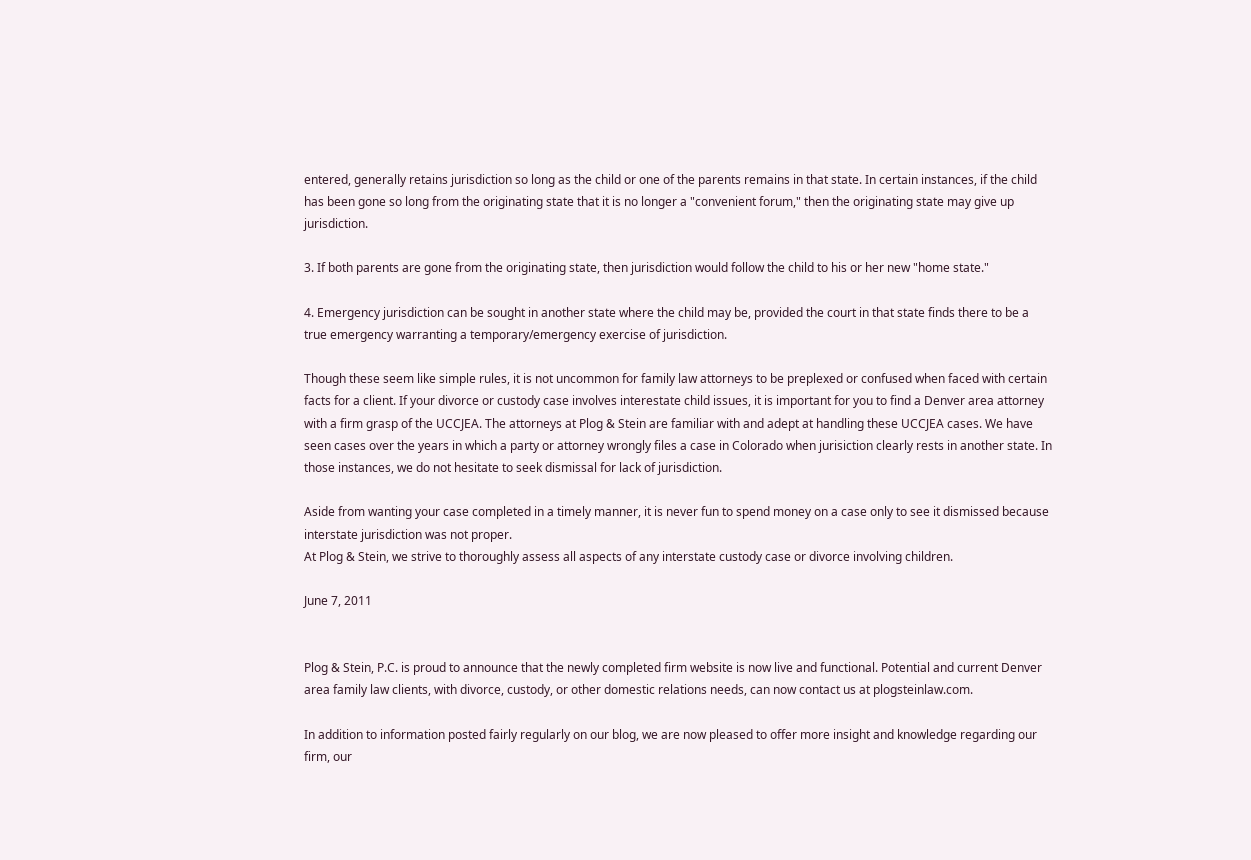entered, generally retains jurisdiction so long as the child or one of the parents remains in that state. In certain instances, if the child has been gone so long from the originating state that it is no longer a "convenient forum," then the originating state may give up jurisdiction.

3. If both parents are gone from the originating state, then jurisdiction would follow the child to his or her new "home state."

4. Emergency jurisdiction can be sought in another state where the child may be, provided the court in that state finds there to be a true emergency warranting a temporary/emergency exercise of jurisdiction.

Though these seem like simple rules, it is not uncommon for family law attorneys to be preplexed or confused when faced with certain facts for a client. If your divorce or custody case involves interestate child issues, it is important for you to find a Denver area attorney with a firm grasp of the UCCJEA. The attorneys at Plog & Stein are familiar with and adept at handling these UCCJEA cases. We have seen cases over the years in which a party or attorney wrongly files a case in Colorado when jurisiction clearly rests in another state. In those instances, we do not hesitate to seek dismissal for lack of jurisdiction.

Aside from wanting your case completed in a timely manner, it is never fun to spend money on a case only to see it dismissed because interstate jurisdiction was not proper.
At Plog & Stein, we strive to thoroughly assess all aspects of any interstate custody case or divorce involving children.

June 7, 2011


Plog & Stein, P.C. is proud to announce that the newly completed firm website is now live and functional. Potential and current Denver area family law clients, with divorce, custody, or other domestic relations needs, can now contact us at plogsteinlaw.com.

In addition to information posted fairly regularly on our blog, we are now pleased to offer more insight and knowledge regarding our firm, our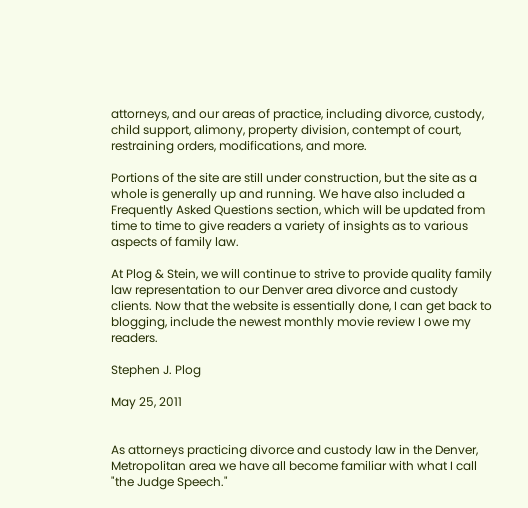attorneys, and our areas of practice, including divorce, custody, child support, alimony, property division, contempt of court, restraining orders, modifications, and more.

Portions of the site are still under construction, but the site as a whole is generally up and running. We have also included a Frequently Asked Questions section, which will be updated from time to time to give readers a variety of insights as to various aspects of family law.

At Plog & Stein, we will continue to strive to provide quality family law representation to our Denver area divorce and custody clients. Now that the website is essentially done, I can get back to blogging, include the newest monthly movie review I owe my readers.

Stephen J. Plog

May 25, 2011


As attorneys practicing divorce and custody law in the Denver, Metropolitan area we have all become familiar with what I call "the Judge Speech."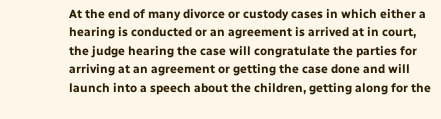At the end of many divorce or custody cases in which either a hearing is conducted or an agreement is arrived at in court, the judge hearing the case will congratulate the parties for arriving at an agreement or getting the case done and will launch into a speech about the children, getting along for the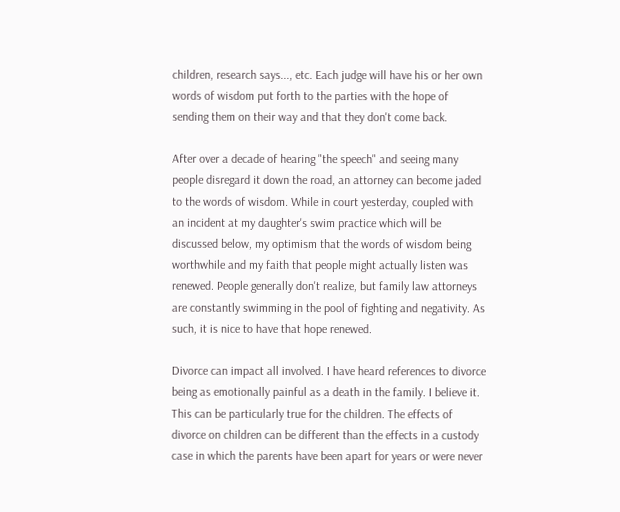children, research says..., etc. Each judge will have his or her own words of wisdom put forth to the parties with the hope of sending them on their way and that they don't come back.

After over a decade of hearing "the speech" and seeing many people disregard it down the road, an attorney can become jaded to the words of wisdom. While in court yesterday, coupled with an incident at my daughter's swim practice which will be discussed below, my optimism that the words of wisdom being worthwhile and my faith that people might actually listen was renewed. People generally don't realize, but family law attorneys are constantly swimming in the pool of fighting and negativity. As such, it is nice to have that hope renewed.

Divorce can impact all involved. I have heard references to divorce being as emotionally painful as a death in the family. I believe it. This can be particularly true for the children. The effects of divorce on children can be different than the effects in a custody case in which the parents have been apart for years or were never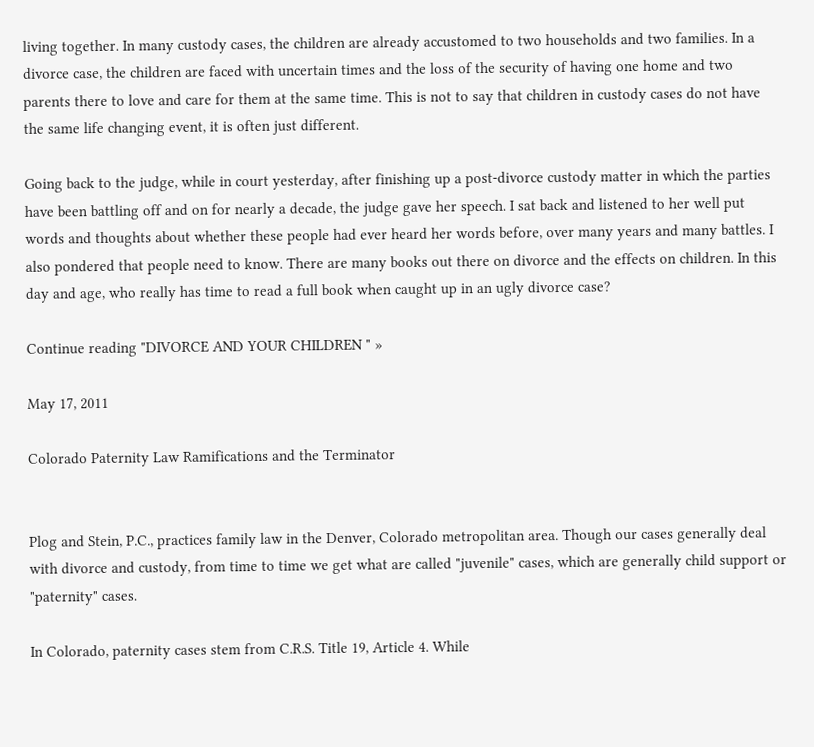living together. In many custody cases, the children are already accustomed to two households and two families. In a divorce case, the children are faced with uncertain times and the loss of the security of having one home and two parents there to love and care for them at the same time. This is not to say that children in custody cases do not have the same life changing event, it is often just different.

Going back to the judge, while in court yesterday, after finishing up a post-divorce custody matter in which the parties have been battling off and on for nearly a decade, the judge gave her speech. I sat back and listened to her well put words and thoughts about whether these people had ever heard her words before, over many years and many battles. I also pondered that people need to know. There are many books out there on divorce and the effects on children. In this day and age, who really has time to read a full book when caught up in an ugly divorce case?

Continue reading "DIVORCE AND YOUR CHILDREN " »

May 17, 2011

Colorado Paternity Law Ramifications and the Terminator


Plog and Stein, P.C., practices family law in the Denver, Colorado metropolitan area. Though our cases generally deal with divorce and custody, from time to time we get what are called "juvenile" cases, which are generally child support or "paternity" cases.

In Colorado, paternity cases stem from C.R.S. Title 19, Article 4. While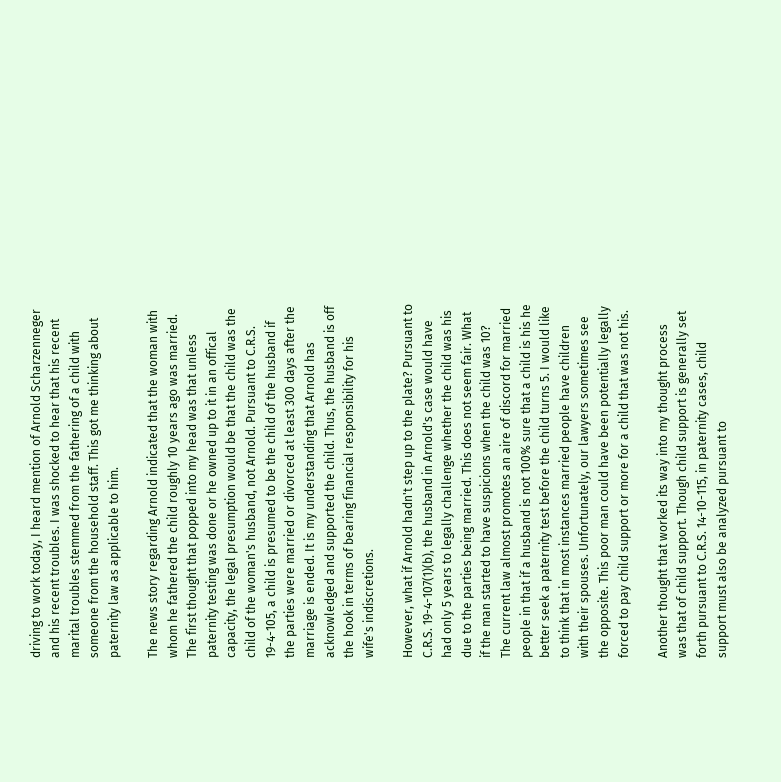driving to work today, I heard mention of Arnold Scharzenneger and his recent troubles. I was shocked to hear that his recent marital troubles stemmed from the fathering of a child with someone from the household staff. This got me thinking about paternity law as applicable to him.

The news story regarding Arnold indicated that the woman with whom he fathered the child roughly 10 years ago was married. The first thought that popped into my head was that unless paternity testing was done or he owned up to it in an offical capacity, the legal presumption would be that the child was the child of the woman's husband, not Arnold. Pursuant to C.R.S. 19-4-105, a child is presumed to be the child of the husband if the parties were married or divorced at least 300 days after the marriage is ended. It is my understanding that Arnold has acknowledged and supported the child. Thus, the husband is off the hook in terms of bearing financial responsibility for his wife's indiscretions.

However, what if Arnold hadn't step up to the plate? Pursuant to C.R.S. 19-4-107(1)(b), the husband in Arnold's case would have had only 5 years to legally challenge whether the child was his due to the parties being married. This does not seem fair. What if the man started to have suspicions when the child was 10? The current law almost promotes an aire of discord for married people in that if a husband is not 100% sure that a child is his he better seek a paternity test before the child turns 5. I would like to think that in most instances married people have children with their spouses. Unfortunately, our lawyers sometimes see the opposite. This poor man could have been potentially legally forced to pay child support or more for a child that was not his.

Another thought that worked its way into my thought process was that of child support. Though child support is generally set forth pursuant to C.R.S. 14-10-115, in paternity cases, child support must also be analyzed pursuant to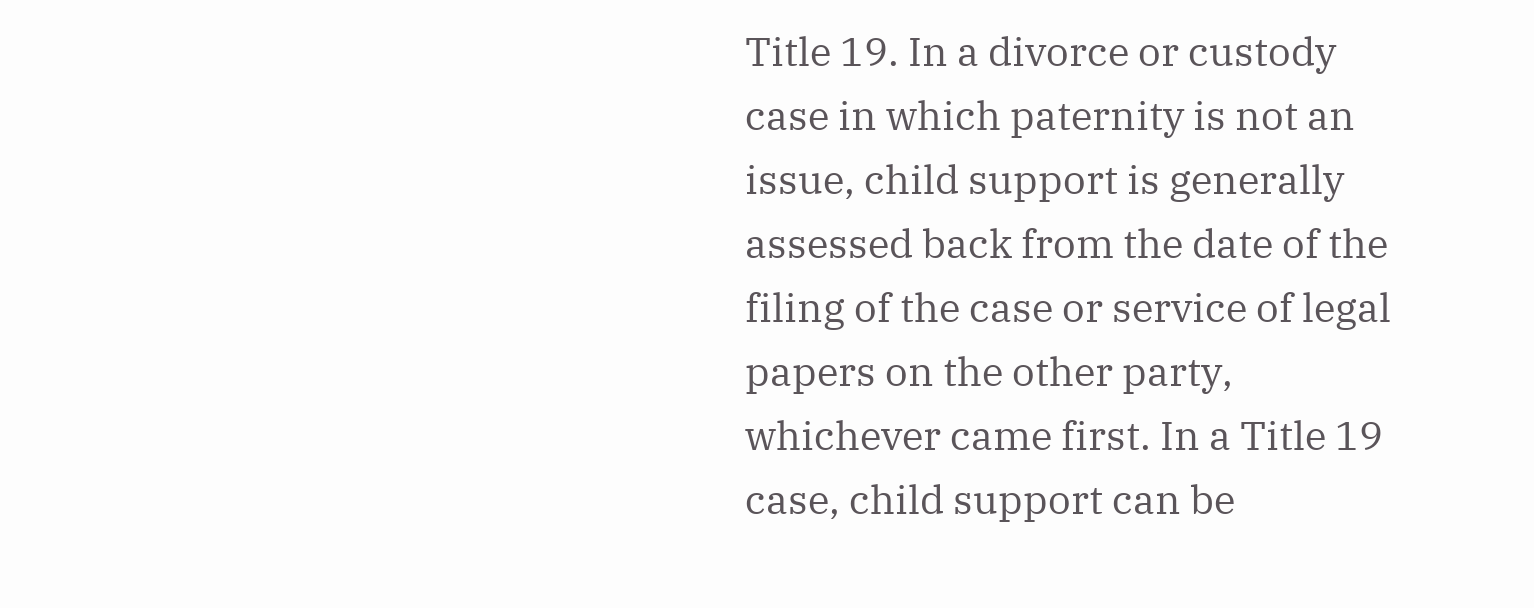Title 19. In a divorce or custody case in which paternity is not an issue, child support is generally assessed back from the date of the filing of the case or service of legal papers on the other party, whichever came first. In a Title 19 case, child support can be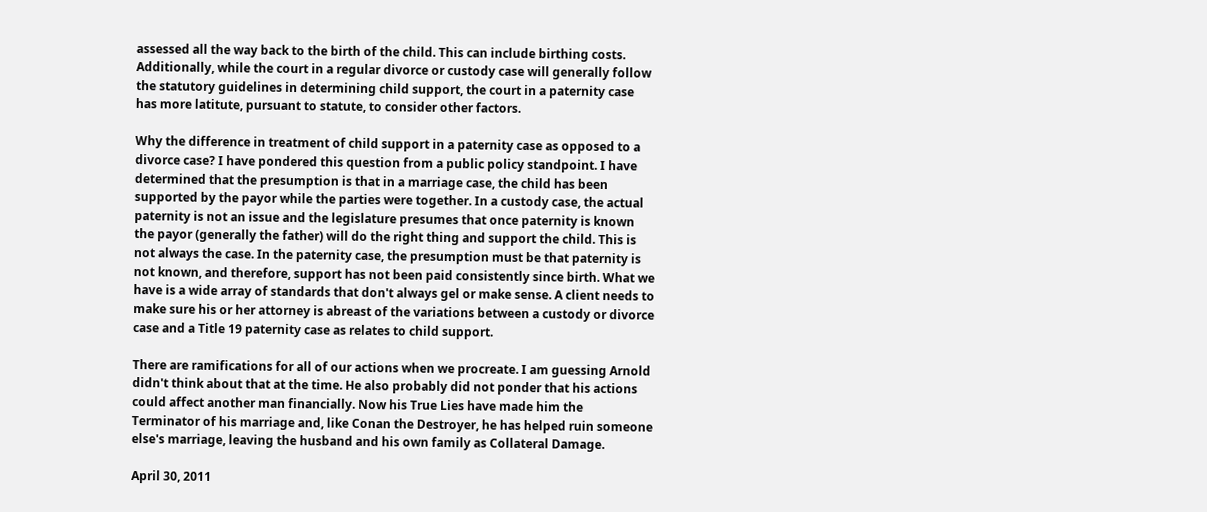assessed all the way back to the birth of the child. This can include birthing costs. Additionally, while the court in a regular divorce or custody case will generally follow the statutory guidelines in determining child support, the court in a paternity case has more latitute, pursuant to statute, to consider other factors.

Why the difference in treatment of child support in a paternity case as opposed to a divorce case? I have pondered this question from a public policy standpoint. I have determined that the presumption is that in a marriage case, the child has been supported by the payor while the parties were together. In a custody case, the actual paternity is not an issue and the legislature presumes that once paternity is known the payor (generally the father) will do the right thing and support the child. This is not always the case. In the paternity case, the presumption must be that paternity is not known, and therefore, support has not been paid consistently since birth. What we have is a wide array of standards that don't always gel or make sense. A client needs to make sure his or her attorney is abreast of the variations between a custody or divorce case and a Title 19 paternity case as relates to child support.

There are ramifications for all of our actions when we procreate. I am guessing Arnold didn't think about that at the time. He also probably did not ponder that his actions could affect another man financially. Now his True Lies have made him the Terminator of his marriage and, like Conan the Destroyer, he has helped ruin someone else's marriage, leaving the husband and his own family as Collateral Damage.

April 30, 2011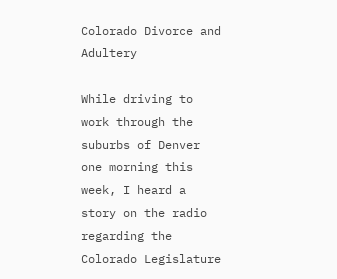Colorado Divorce and Adultery

While driving to work through the suburbs of Denver one morning this week, I heard a story on the radio regarding the Colorado Legislature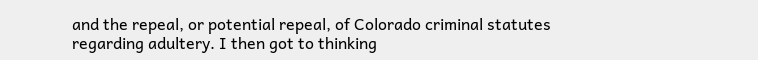and the repeal, or potential repeal, of Colorado criminal statutes regarding adultery. I then got to thinking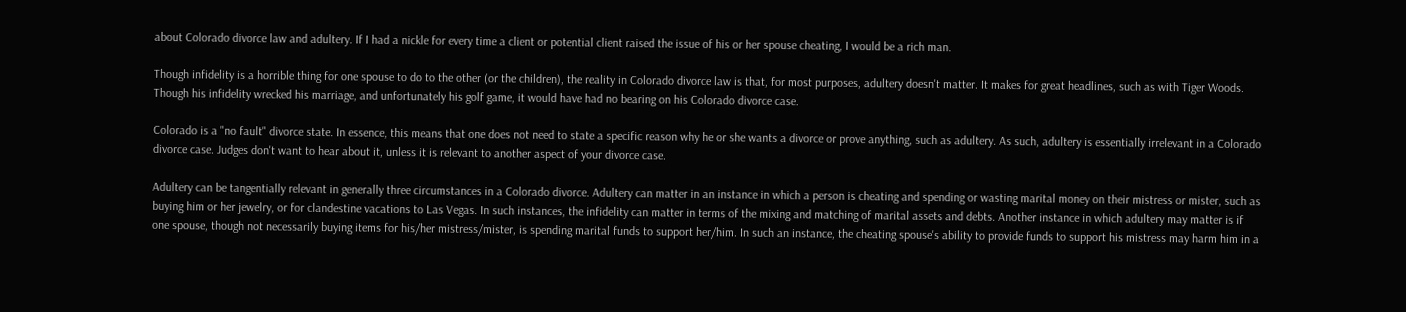about Colorado divorce law and adultery. If I had a nickle for every time a client or potential client raised the issue of his or her spouse cheating, I would be a rich man.

Though infidelity is a horrible thing for one spouse to do to the other (or the children), the reality in Colorado divorce law is that, for most purposes, adultery doesn't matter. It makes for great headlines, such as with Tiger Woods. Though his infidelity wrecked his marriage, and unfortunately his golf game, it would have had no bearing on his Colorado divorce case.

Colorado is a "no fault" divorce state. In essence, this means that one does not need to state a specific reason why he or she wants a divorce or prove anything, such as adultery. As such, adultery is essentially irrelevant in a Colorado divorce case. Judges don't want to hear about it, unless it is relevant to another aspect of your divorce case.

Adultery can be tangentially relevant in generally three circumstances in a Colorado divorce. Adultery can matter in an instance in which a person is cheating and spending or wasting marital money on their mistress or mister, such as buying him or her jewelry, or for clandestine vacations to Las Vegas. In such instances, the infidelity can matter in terms of the mixing and matching of marital assets and debts. Another instance in which adultery may matter is if one spouse, though not necessarily buying items for his/her mistress/mister, is spending marital funds to support her/him. In such an instance, the cheating spouse's ability to provide funds to support his mistress may harm him in a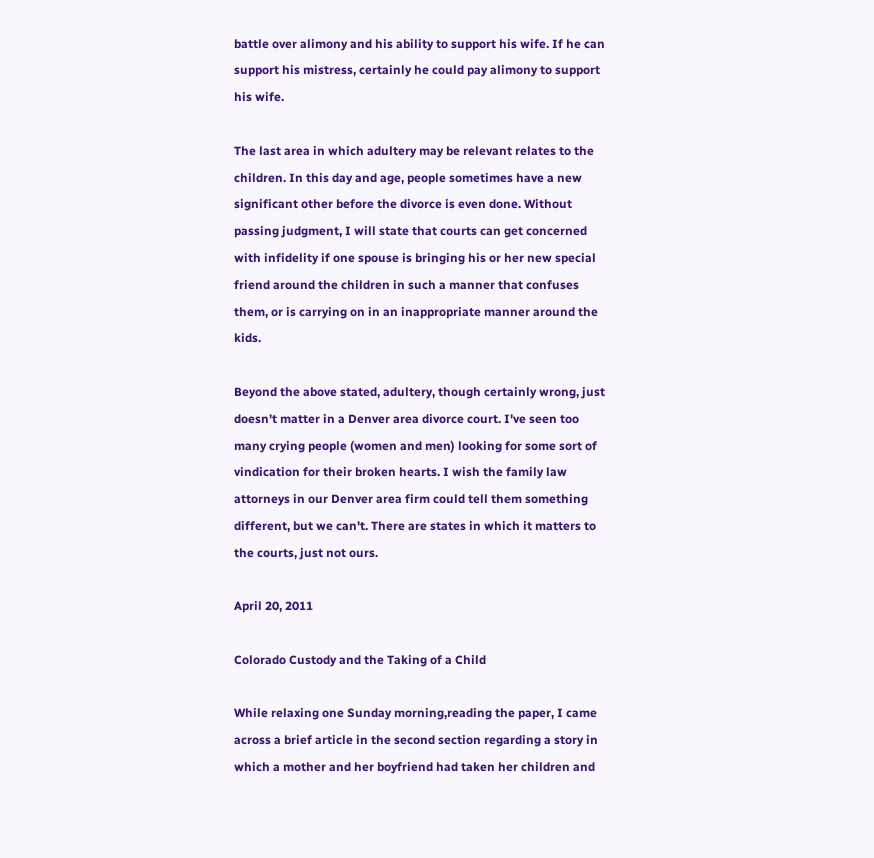battle over alimony and his ability to support his wife. If he can support his mistress, certainly he could pay alimony to support his wife.

The last area in which adultery may be relevant relates to the children. In this day and age, people sometimes have a new significant other before the divorce is even done. Without passing judgment, I will state that courts can get concerned with infidelity if one spouse is bringing his or her new special friend around the children in such a manner that confuses them, or is carrying on in an inappropriate manner around the kids.

Beyond the above stated, adultery, though certainly wrong, just doesn't matter in a Denver area divorce court. I've seen too many crying people (women and men) looking for some sort of vindication for their broken hearts. I wish the family law attorneys in our Denver area firm could tell them something different, but we can't. There are states in which it matters to the courts, just not ours.

April 20, 2011

Colorado Custody and the Taking of a Child

While relaxing one Sunday morning,reading the paper, I came across a brief article in the second section regarding a story in which a mother and her boyfriend had taken her children and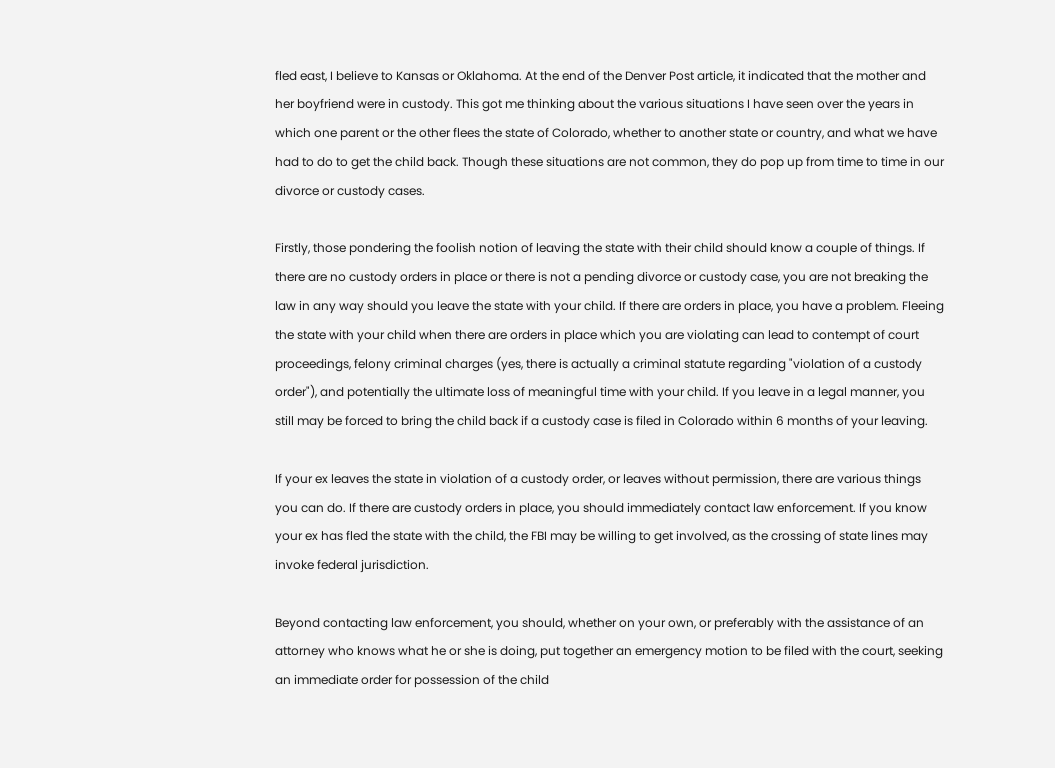fled east, I believe to Kansas or Oklahoma. At the end of the Denver Post article, it indicated that the mother and her boyfriend were in custody. This got me thinking about the various situations I have seen over the years in which one parent or the other flees the state of Colorado, whether to another state or country, and what we have had to do to get the child back. Though these situations are not common, they do pop up from time to time in our divorce or custody cases.

Firstly, those pondering the foolish notion of leaving the state with their child should know a couple of things. If there are no custody orders in place or there is not a pending divorce or custody case, you are not breaking the law in any way should you leave the state with your child. If there are orders in place, you have a problem. Fleeing the state with your child when there are orders in place which you are violating can lead to contempt of court proceedings, felony criminal charges (yes, there is actually a criminal statute regarding "violation of a custody order"), and potentially the ultimate loss of meaningful time with your child. If you leave in a legal manner, you still may be forced to bring the child back if a custody case is filed in Colorado within 6 months of your leaving.

If your ex leaves the state in violation of a custody order, or leaves without permission, there are various things you can do. If there are custody orders in place, you should immediately contact law enforcement. If you know your ex has fled the state with the child, the FBI may be willing to get involved, as the crossing of state lines may invoke federal jurisdiction.

Beyond contacting law enforcement, you should, whether on your own, or preferably with the assistance of an attorney who knows what he or she is doing, put together an emergency motion to be filed with the court, seeking an immediate order for possession of the child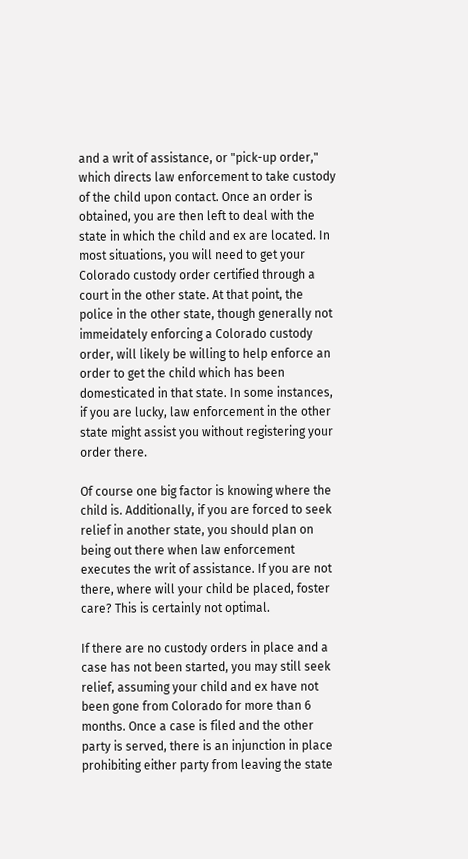and a writ of assistance, or "pick-up order," which directs law enforcement to take custody of the child upon contact. Once an order is obtained, you are then left to deal with the state in which the child and ex are located. In most situations, you will need to get your Colorado custody order certified through a court in the other state. At that point, the police in the other state, though generally not immeidately enforcing a Colorado custody order, will likely be willing to help enforce an order to get the child which has been domesticated in that state. In some instances, if you are lucky, law enforcement in the other state might assist you without registering your order there.

Of course one big factor is knowing where the child is. Additionally, if you are forced to seek relief in another state, you should plan on being out there when law enforcement executes the writ of assistance. If you are not there, where will your child be placed, foster care? This is certainly not optimal.

If there are no custody orders in place and a case has not been started, you may still seek relief, assuming your child and ex have not been gone from Colorado for more than 6 months. Once a case is filed and the other party is served, there is an injunction in place prohibiting either party from leaving the state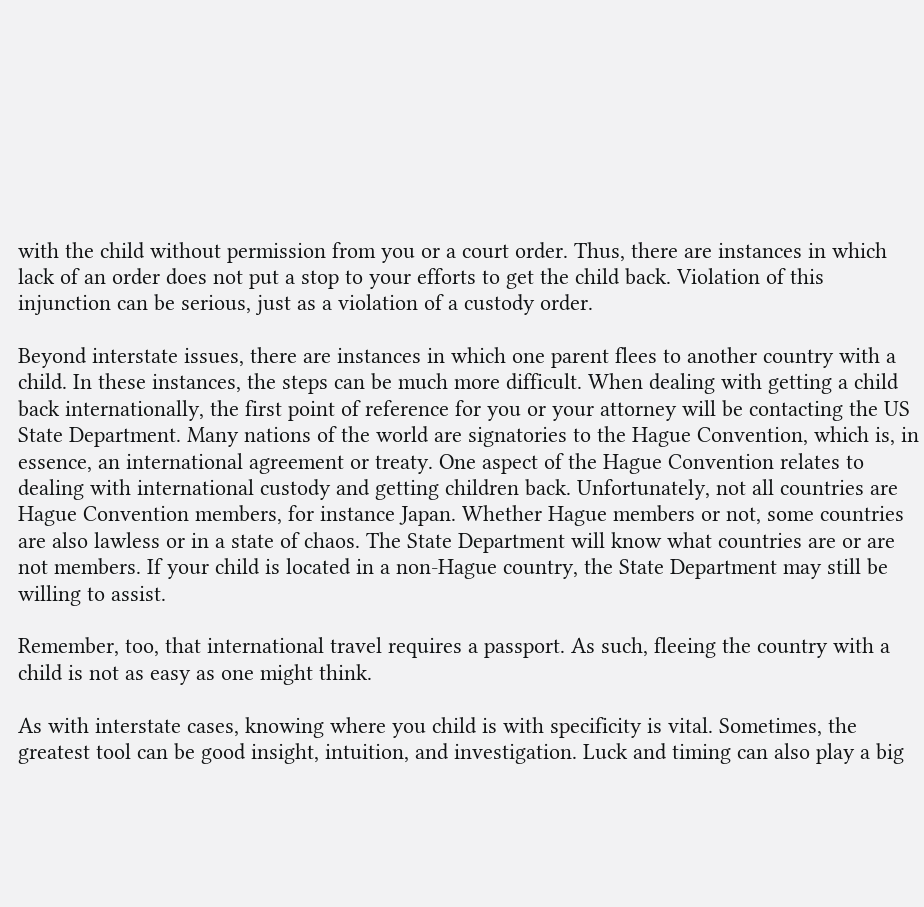with the child without permission from you or a court order. Thus, there are instances in which lack of an order does not put a stop to your efforts to get the child back. Violation of this injunction can be serious, just as a violation of a custody order.

Beyond interstate issues, there are instances in which one parent flees to another country with a child. In these instances, the steps can be much more difficult. When dealing with getting a child back internationally, the first point of reference for you or your attorney will be contacting the US State Department. Many nations of the world are signatories to the Hague Convention, which is, in essence, an international agreement or treaty. One aspect of the Hague Convention relates to dealing with international custody and getting children back. Unfortunately, not all countries are Hague Convention members, for instance Japan. Whether Hague members or not, some countries are also lawless or in a state of chaos. The State Department will know what countries are or are not members. If your child is located in a non-Hague country, the State Department may still be willing to assist.

Remember, too, that international travel requires a passport. As such, fleeing the country with a child is not as easy as one might think.

As with interstate cases, knowing where you child is with specificity is vital. Sometimes, the greatest tool can be good insight, intuition, and investigation. Luck and timing can also play a big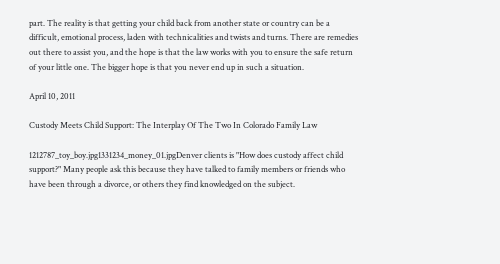part. The reality is that getting your child back from another state or country can be a difficult, emotional process, laden with technicalities and twists and turns. There are remedies out there to assist you, and the hope is that the law works with you to ensure the safe return of your little one. The bigger hope is that you never end up in such a situation.

April 10, 2011

Custody Meets Child Support: The Interplay Of The Two In Colorado Family Law

1212787_toy_boy.jpg1331234_money_01.jpgDenver clients is "How does custody affect child support?" Many people ask this because they have talked to family members or friends who have been through a divorce, or others they find knowledged on the subject.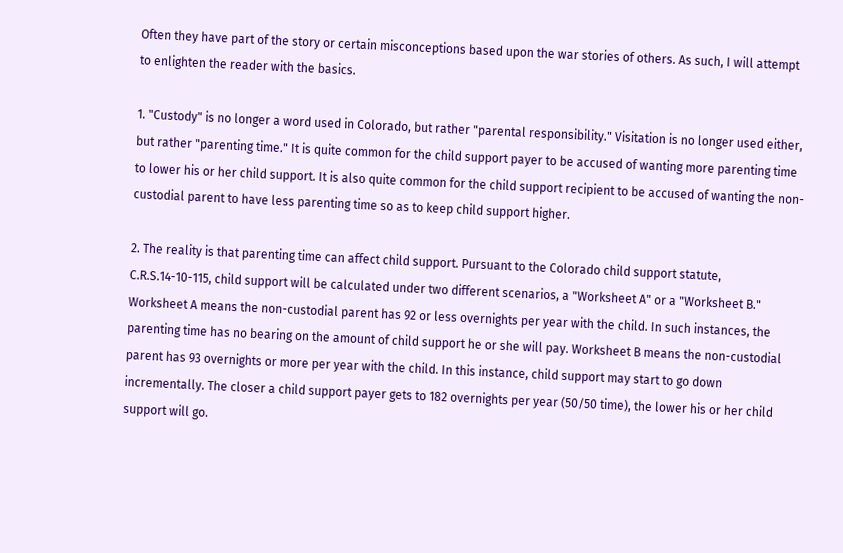Often they have part of the story or certain misconceptions based upon the war stories of others. As such, I will attempt to enlighten the reader with the basics.

1. "Custody" is no longer a word used in Colorado, but rather "parental responsibility." Visitation is no longer used either, but rather "parenting time." It is quite common for the child support payer to be accused of wanting more parenting time to lower his or her child support. It is also quite common for the child support recipient to be accused of wanting the non-custodial parent to have less parenting time so as to keep child support higher.

2. The reality is that parenting time can affect child support. Pursuant to the Colorado child support statute, C.R.S.14-10-115, child support will be calculated under two different scenarios, a "Worksheet A" or a "Worksheet B." Worksheet A means the non-custodial parent has 92 or less overnights per year with the child. In such instances, the parenting time has no bearing on the amount of child support he or she will pay. Worksheet B means the non-custodial parent has 93 overnights or more per year with the child. In this instance, child support may start to go down incrementally. The closer a child support payer gets to 182 overnights per year (50/50 time), the lower his or her child support will go.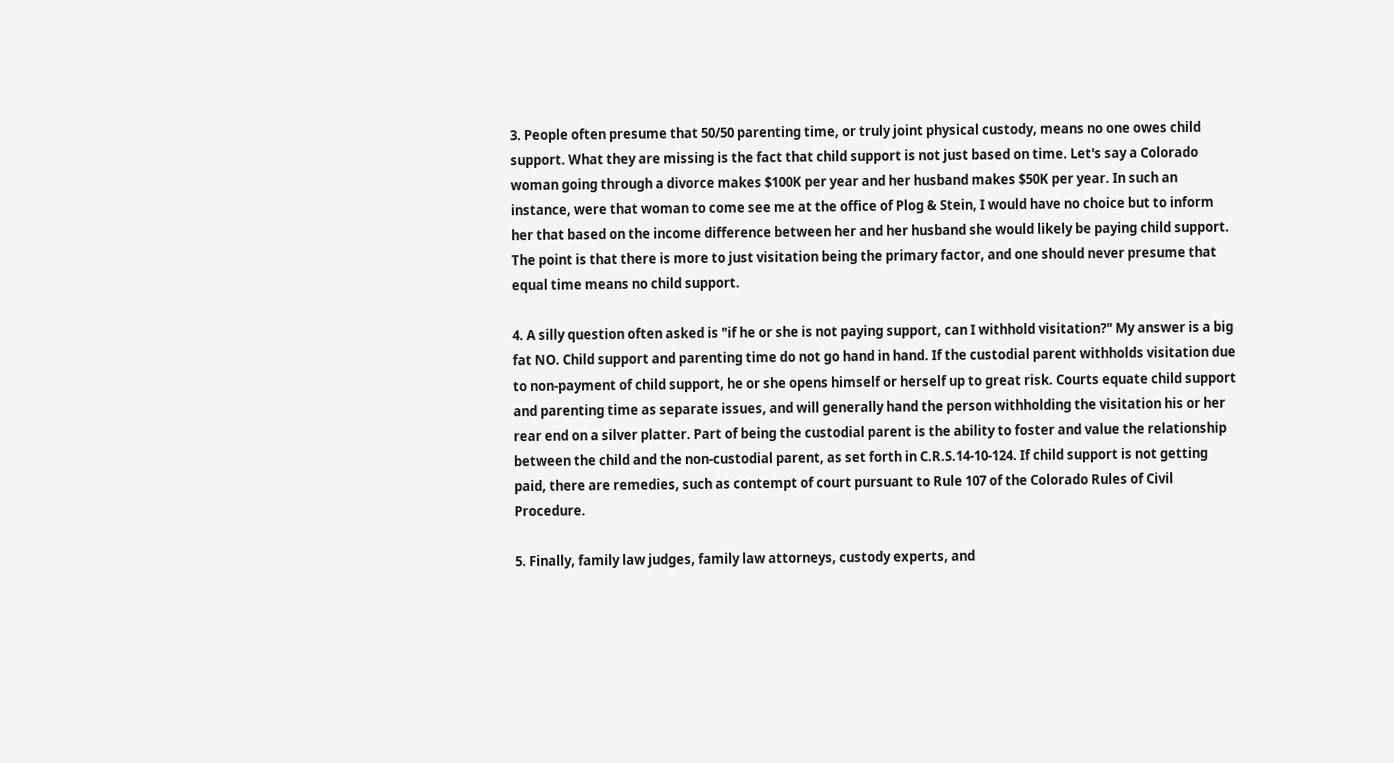3. People often presume that 50/50 parenting time, or truly joint physical custody, means no one owes child support. What they are missing is the fact that child support is not just based on time. Let's say a Colorado woman going through a divorce makes $100K per year and her husband makes $50K per year. In such an instance, were that woman to come see me at the office of Plog & Stein, I would have no choice but to inform her that based on the income difference between her and her husband she would likely be paying child support. The point is that there is more to just visitation being the primary factor, and one should never presume that equal time means no child support.

4. A silly question often asked is "if he or she is not paying support, can I withhold visitation?" My answer is a big fat NO. Child support and parenting time do not go hand in hand. If the custodial parent withholds visitation due to non-payment of child support, he or she opens himself or herself up to great risk. Courts equate child support and parenting time as separate issues, and will generally hand the person withholding the visitation his or her rear end on a silver platter. Part of being the custodial parent is the ability to foster and value the relationship between the child and the non-custodial parent, as set forth in C.R.S.14-10-124. If child support is not getting paid, there are remedies, such as contempt of court pursuant to Rule 107 of the Colorado Rules of Civil Procedure.

5. Finally, family law judges, family law attorneys, custody experts, and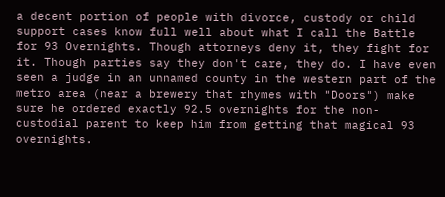a decent portion of people with divorce, custody or child support cases know full well about what I call the Battle for 93 Overnights. Though attorneys deny it, they fight for it. Though parties say they don't care, they do. I have even seen a judge in an unnamed county in the western part of the metro area (near a brewery that rhymes with "Doors") make sure he ordered exactly 92.5 overnights for the non-custodial parent to keep him from getting that magical 93 overnights.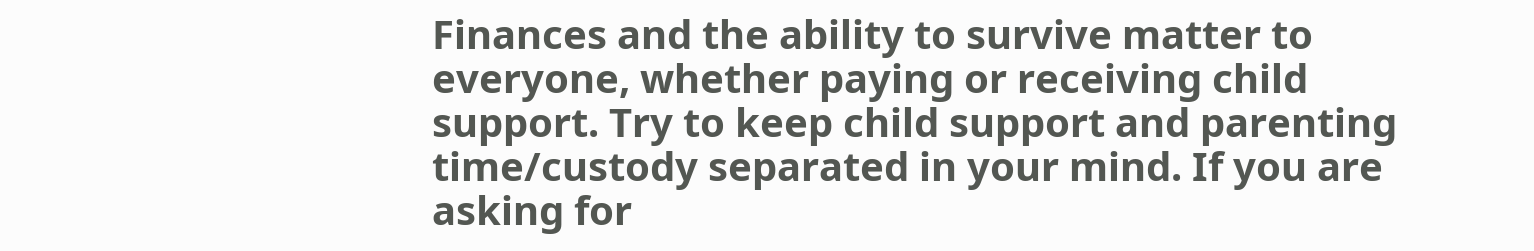Finances and the ability to survive matter to everyone, whether paying or receiving child support. Try to keep child support and parenting time/custody separated in your mind. If you are asking for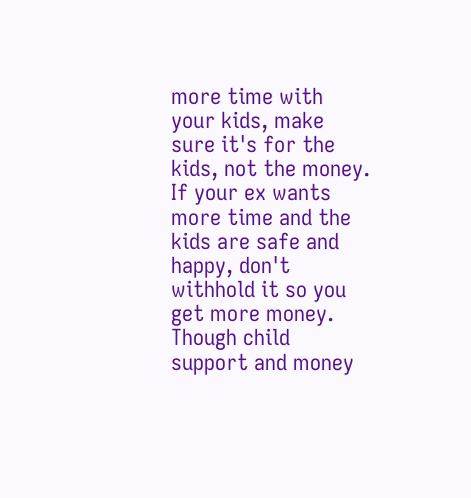more time with your kids, make sure it's for the kids, not the money. If your ex wants more time and the kids are safe and happy, don't withhold it so you get more money. Though child support and money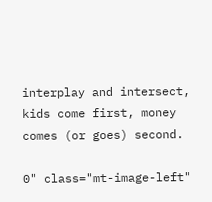interplay and intersect, kids come first, money comes (or goes) second.

0" class="mt-image-left"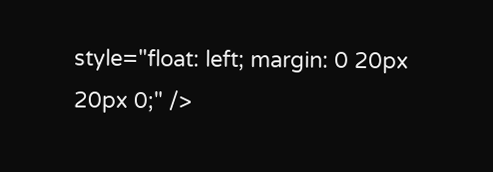style="float: left; margin: 0 20px 20px 0;" />